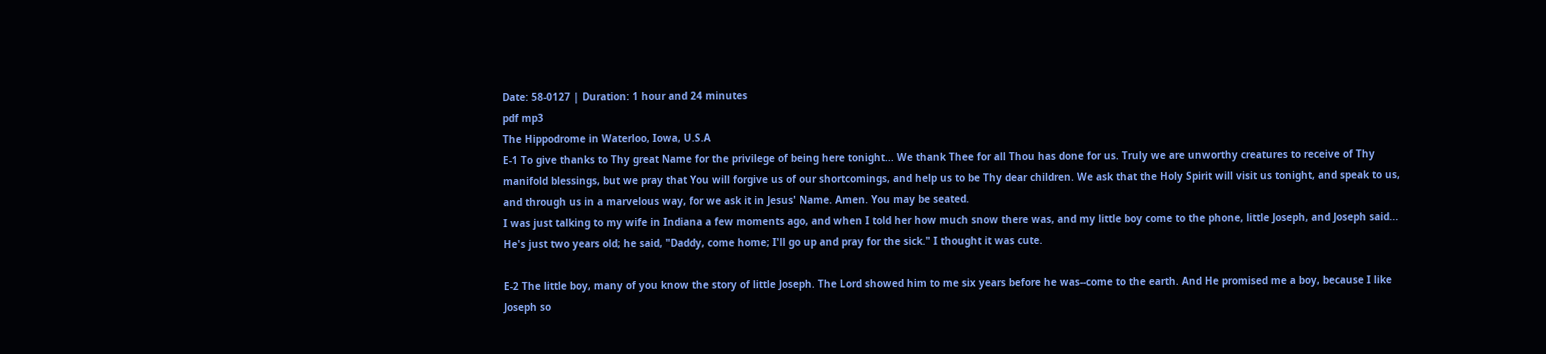Date: 58-0127 | Duration: 1 hour and 24 minutes
pdf mp3
The Hippodrome in Waterloo, Iowa, U.S.A
E-1 To give thanks to Thy great Name for the privilege of being here tonight... We thank Thee for all Thou has done for us. Truly we are unworthy creatures to receive of Thy manifold blessings, but we pray that You will forgive us of our shortcomings, and help us to be Thy dear children. We ask that the Holy Spirit will visit us tonight, and speak to us, and through us in a marvelous way, for we ask it in Jesus' Name. Amen. You may be seated.
I was just talking to my wife in Indiana a few moments ago, and when I told her how much snow there was, and my little boy come to the phone, little Joseph, and Joseph said... He's just two years old; he said, "Daddy, come home; I'll go up and pray for the sick." I thought it was cute.

E-2 The little boy, many of you know the story of little Joseph. The Lord showed him to me six years before he was--come to the earth. And He promised me a boy, because I like Joseph so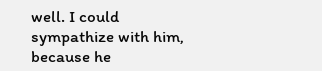well. I could sympathize with him, because he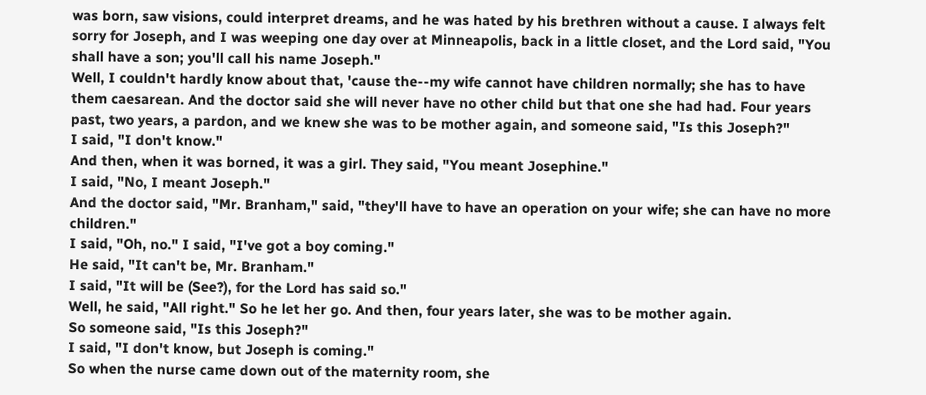was born, saw visions, could interpret dreams, and he was hated by his brethren without a cause. I always felt sorry for Joseph, and I was weeping one day over at Minneapolis, back in a little closet, and the Lord said, "You shall have a son; you'll call his name Joseph."
Well, I couldn't hardly know about that, 'cause the--my wife cannot have children normally; she has to have them caesarean. And the doctor said she will never have no other child but that one she had had. Four years past, two years, a pardon, and we knew she was to be mother again, and someone said, "Is this Joseph?"
I said, "I don't know."
And then, when it was borned, it was a girl. They said, "You meant Josephine."
I said, "No, I meant Joseph."
And the doctor said, "Mr. Branham," said, "they'll have to have an operation on your wife; she can have no more children."
I said, "Oh, no." I said, "I've got a boy coming."
He said, "It can't be, Mr. Branham."
I said, "It will be (See?), for the Lord has said so."
Well, he said, "All right." So he let her go. And then, four years later, she was to be mother again.
So someone said, "Is this Joseph?"
I said, "I don't know, but Joseph is coming."
So when the nurse came down out of the maternity room, she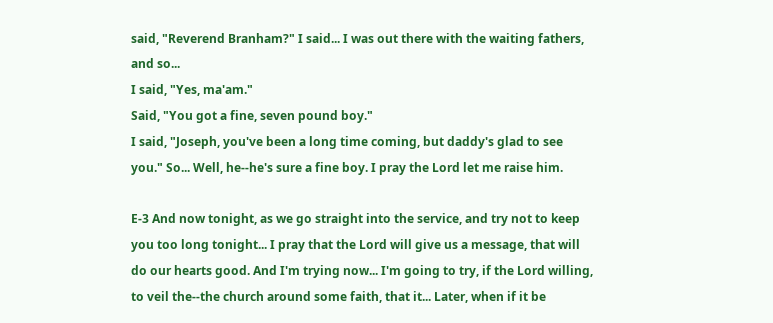said, "Reverend Branham?" I said... I was out there with the waiting fathers, and so...
I said, "Yes, ma'am."
Said, "You got a fine, seven pound boy."
I said, "Joseph, you've been a long time coming, but daddy's glad to see you." So... Well, he--he's sure a fine boy. I pray the Lord let me raise him.

E-3 And now tonight, as we go straight into the service, and try not to keep you too long tonight... I pray that the Lord will give us a message, that will do our hearts good. And I'm trying now... I'm going to try, if the Lord willing, to veil the--the church around some faith, that it... Later, when if it be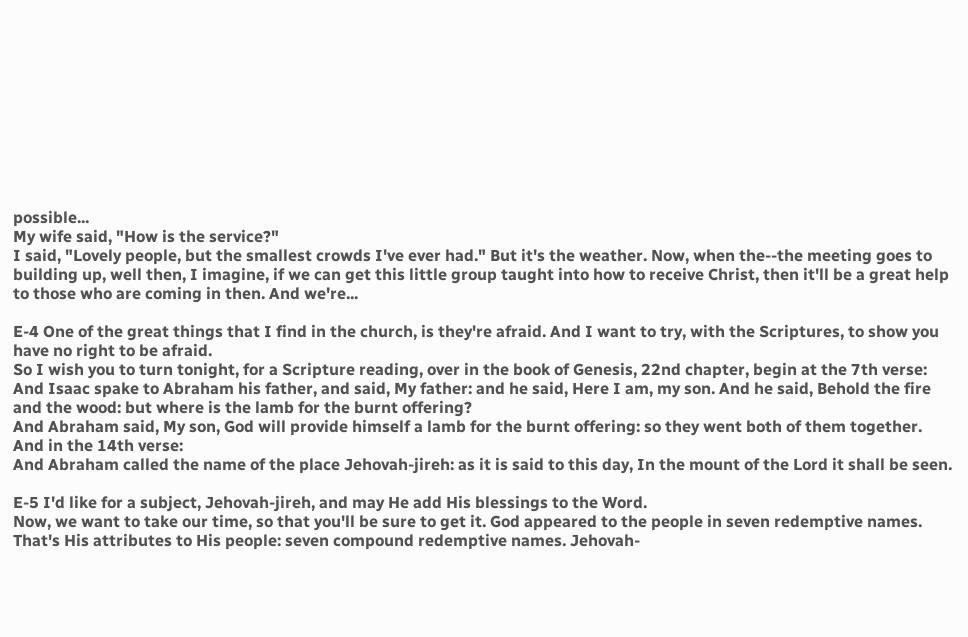possible...
My wife said, "How is the service?"
I said, "Lovely people, but the smallest crowds I've ever had." But it's the weather. Now, when the--the meeting goes to building up, well then, I imagine, if we can get this little group taught into how to receive Christ, then it'll be a great help to those who are coming in then. And we're...

E-4 One of the great things that I find in the church, is they're afraid. And I want to try, with the Scriptures, to show you have no right to be afraid.
So I wish you to turn tonight, for a Scripture reading, over in the book of Genesis, 22nd chapter, begin at the 7th verse:
And Isaac spake to Abraham his father, and said, My father: and he said, Here I am, my son. And he said, Behold the fire and the wood: but where is the lamb for the burnt offering?
And Abraham said, My son, God will provide himself a lamb for the burnt offering: so they went both of them together.
And in the 14th verse:
And Abraham called the name of the place Jehovah-jireh: as it is said to this day, In the mount of the Lord it shall be seen.

E-5 I'd like for a subject, Jehovah-jireh, and may He add His blessings to the Word.
Now, we want to take our time, so that you'll be sure to get it. God appeared to the people in seven redemptive names. That's His attributes to His people: seven compound redemptive names. Jehovah-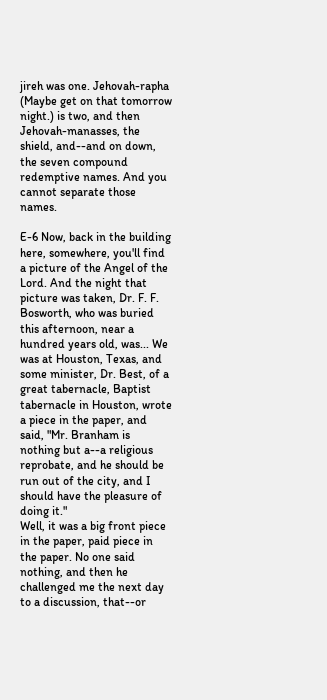jireh was one. Jehovah-rapha (Maybe get on that tomorrow night.) is two, and then Jehovah-manasses, the shield, and--and on down, the seven compound redemptive names. And you cannot separate those names.

E-6 Now, back in the building here, somewhere, you'll find a picture of the Angel of the Lord. And the night that picture was taken, Dr. F. F. Bosworth, who was buried this afternoon, near a hundred years old, was... We was at Houston, Texas, and some minister, Dr. Best, of a great tabernacle, Baptist tabernacle in Houston, wrote a piece in the paper, and said, "Mr. Branham is nothing but a--a religious reprobate, and he should be run out of the city, and I should have the pleasure of doing it."
Well, it was a big front piece in the paper, paid piece in the paper. No one said nothing, and then he challenged me the next day to a discussion, that--or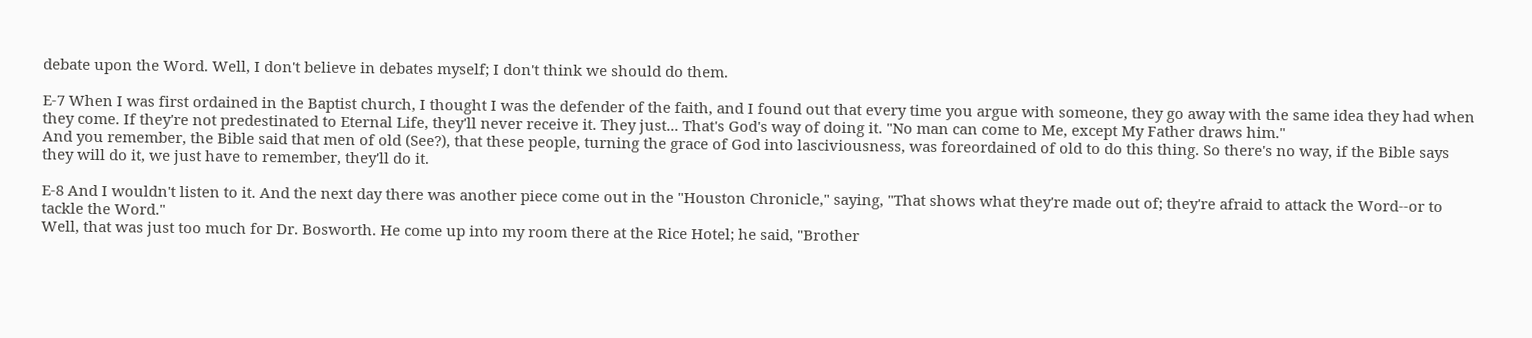debate upon the Word. Well, I don't believe in debates myself; I don't think we should do them.

E-7 When I was first ordained in the Baptist church, I thought I was the defender of the faith, and I found out that every time you argue with someone, they go away with the same idea they had when they come. If they're not predestinated to Eternal Life, they'll never receive it. They just... That's God's way of doing it. "No man can come to Me, except My Father draws him."
And you remember, the Bible said that men of old (See?), that these people, turning the grace of God into lasciviousness, was foreordained of old to do this thing. So there's no way, if the Bible says they will do it, we just have to remember, they'll do it.

E-8 And I wouldn't listen to it. And the next day there was another piece come out in the "Houston Chronicle," saying, "That shows what they're made out of; they're afraid to attack the Word--or to tackle the Word."
Well, that was just too much for Dr. Bosworth. He come up into my room there at the Rice Hotel; he said, "Brother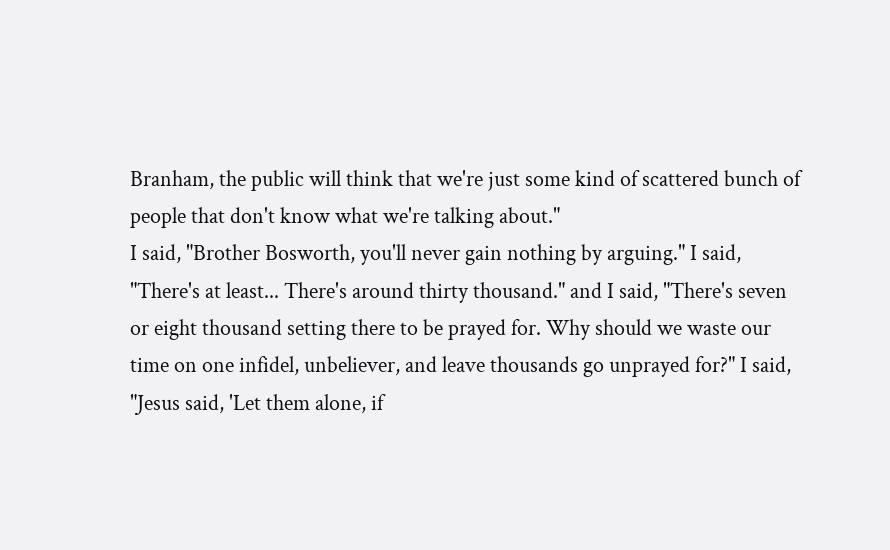Branham, the public will think that we're just some kind of scattered bunch of people that don't know what we're talking about."
I said, "Brother Bosworth, you'll never gain nothing by arguing." I said, "There's at least... There's around thirty thousand." and I said, "There's seven or eight thousand setting there to be prayed for. Why should we waste our time on one infidel, unbeliever, and leave thousands go unprayed for?" I said, "Jesus said, 'Let them alone, if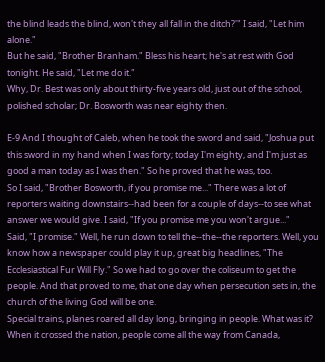the blind leads the blind, won't they all fall in the ditch?'" I said, "Let him alone."
But he said, "Brother Branham." Bless his heart; he's at rest with God tonight. He said, "Let me do it."
Why, Dr. Best was only about thirty-five years old, just out of the school, polished scholar; Dr. Bosworth was near eighty then.

E-9 And I thought of Caleb, when he took the sword and said, "Joshua put this sword in my hand when I was forty; today I'm eighty, and I'm just as good a man today as I was then." So he proved that he was, too.
So I said, "Brother Bosworth, if you promise me..." There was a lot of reporters waiting downstairs--had been for a couple of days--to see what answer we would give. I said, "If you promise me you won't argue..."
Said, "I promise." Well, he run down to tell the--the--the reporters. Well, you know how a newspaper could play it up, great big headlines, "The Ecclesiastical Fur Will Fly." So we had to go over the coliseum to get the people. And that proved to me, that one day when persecution sets in, the church of the living God will be one.
Special trains, planes roared all day long, bringing in people. What was it? When it crossed the nation, people come all the way from Canada,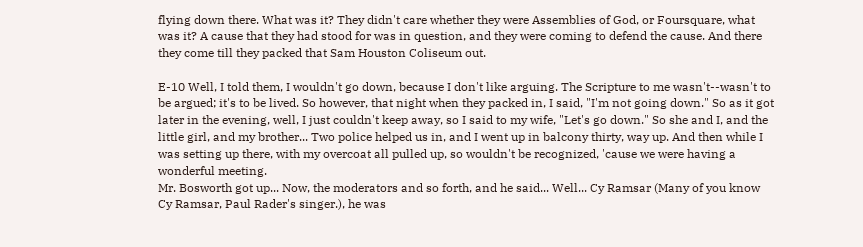flying down there. What was it? They didn't care whether they were Assemblies of God, or Foursquare, what was it? A cause that they had stood for was in question, and they were coming to defend the cause. And there they come till they packed that Sam Houston Coliseum out.

E-10 Well, I told them, I wouldn't go down, because I don't like arguing. The Scripture to me wasn't--wasn't to be argued; it's to be lived. So however, that night when they packed in, I said, "I'm not going down." So as it got later in the evening, well, I just couldn't keep away, so I said to my wife, "Let's go down." So she and I, and the little girl, and my brother... Two police helped us in, and I went up in balcony thirty, way up. And then while I was setting up there, with my overcoat all pulled up, so wouldn't be recognized, 'cause we were having a wonderful meeting.
Mr. Bosworth got up... Now, the moderators and so forth, and he said... Well... Cy Ramsar (Many of you know Cy Ramsar, Paul Rader's singer.), he was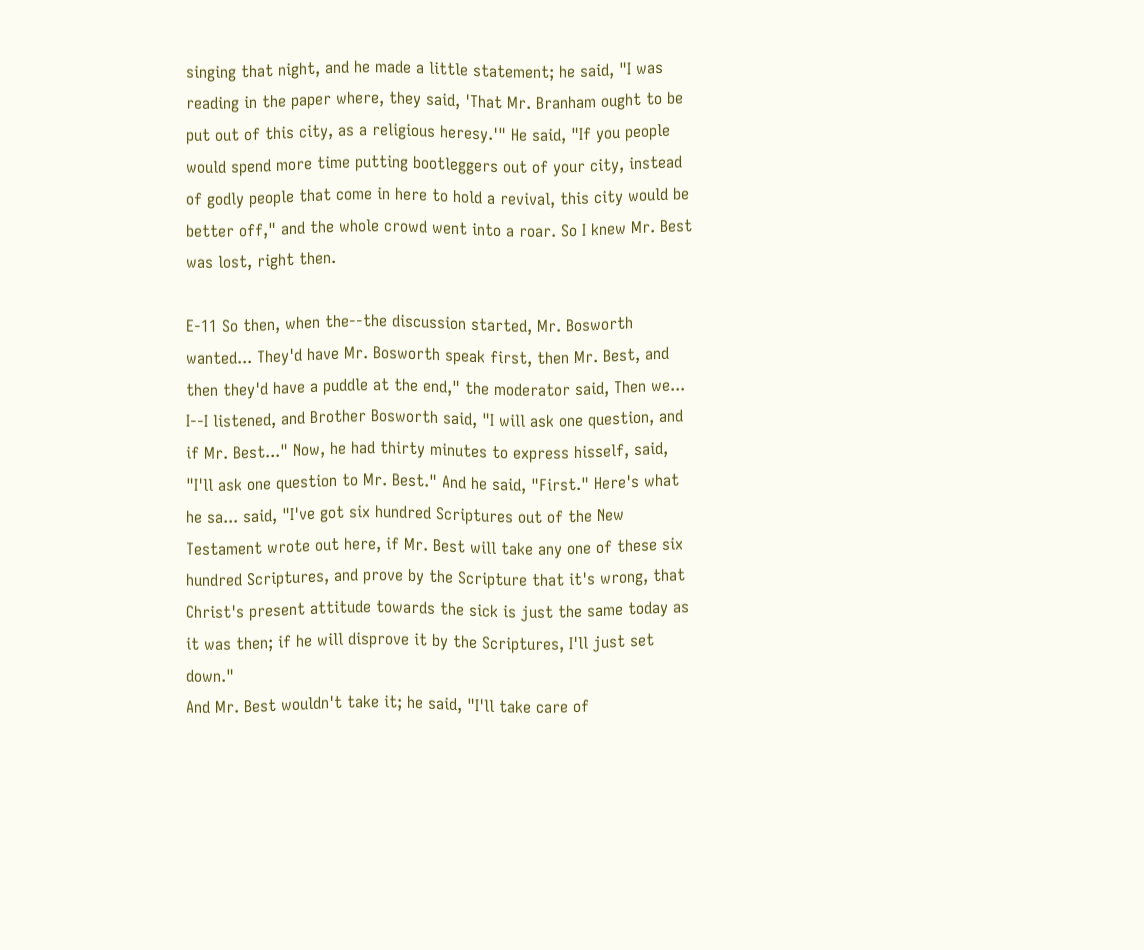singing that night, and he made a little statement; he said, "I was reading in the paper where, they said, 'That Mr. Branham ought to be put out of this city, as a religious heresy.'" He said, "If you people would spend more time putting bootleggers out of your city, instead of godly people that come in here to hold a revival, this city would be better off," and the whole crowd went into a roar. So I knew Mr. Best was lost, right then.

E-11 So then, when the--the discussion started, Mr. Bosworth wanted... They'd have Mr. Bosworth speak first, then Mr. Best, and then they'd have a puddle at the end," the moderator said, Then we... I--I listened, and Brother Bosworth said, "I will ask one question, and if Mr. Best..." Now, he had thirty minutes to express hisself, said, "I'll ask one question to Mr. Best." And he said, "First." Here's what he sa... said, "I've got six hundred Scriptures out of the New Testament wrote out here, if Mr. Best will take any one of these six hundred Scriptures, and prove by the Scripture that it's wrong, that Christ's present attitude towards the sick is just the same today as it was then; if he will disprove it by the Scriptures, I'll just set down."
And Mr. Best wouldn't take it; he said, "I'll take care of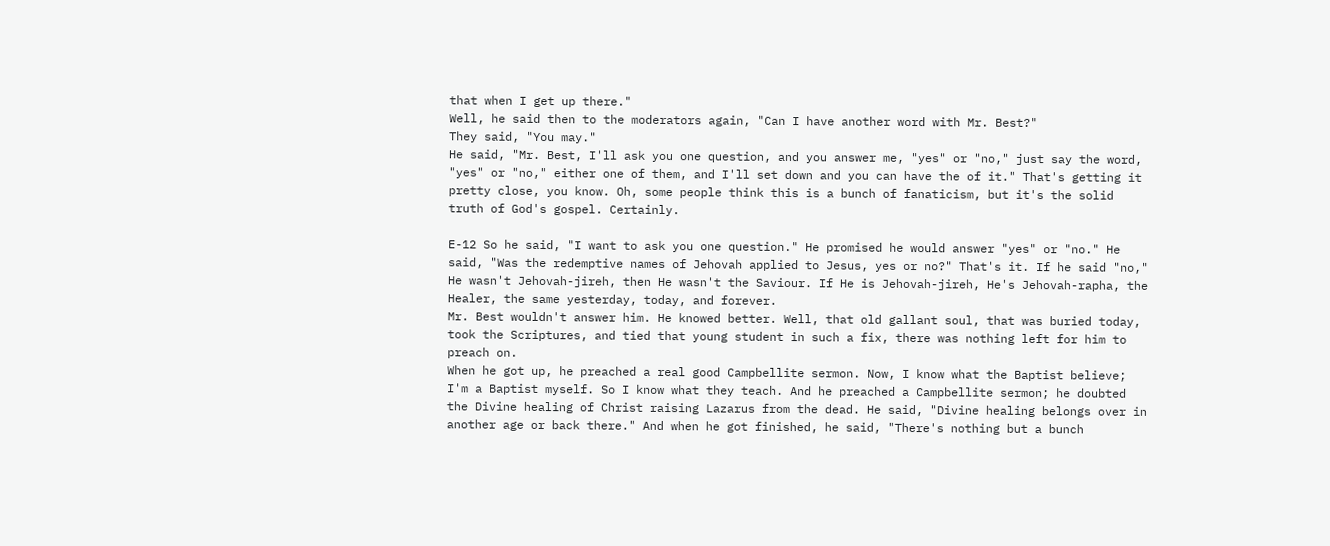that when I get up there."
Well, he said then to the moderators again, "Can I have another word with Mr. Best?"
They said, "You may."
He said, "Mr. Best, I'll ask you one question, and you answer me, "yes" or "no," just say the word, "yes" or "no," either one of them, and I'll set down and you can have the of it." That's getting it pretty close, you know. Oh, some people think this is a bunch of fanaticism, but it's the solid truth of God's gospel. Certainly.

E-12 So he said, "I want to ask you one question." He promised he would answer "yes" or "no." He said, "Was the redemptive names of Jehovah applied to Jesus, yes or no?" That's it. If he said "no," He wasn't Jehovah-jireh, then He wasn't the Saviour. If He is Jehovah-jireh, He's Jehovah-rapha, the Healer, the same yesterday, today, and forever.
Mr. Best wouldn't answer him. He knowed better. Well, that old gallant soul, that was buried today, took the Scriptures, and tied that young student in such a fix, there was nothing left for him to preach on.
When he got up, he preached a real good Campbellite sermon. Now, I know what the Baptist believe; I'm a Baptist myself. So I know what they teach. And he preached a Campbellite sermon; he doubted the Divine healing of Christ raising Lazarus from the dead. He said, "Divine healing belongs over in another age or back there." And when he got finished, he said, "There's nothing but a bunch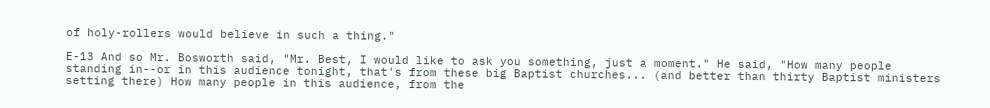of holy-rollers would believe in such a thing."

E-13 And so Mr. Bosworth said, "Mr. Best, I would like to ask you something, just a moment." He said, "How many people standing in--or in this audience tonight, that's from these big Baptist churches... (and better than thirty Baptist ministers setting there) How many people in this audience, from the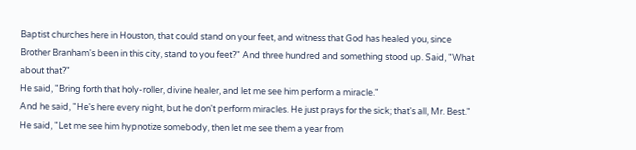Baptist churches here in Houston, that could stand on your feet, and witness that God has healed you, since Brother Branham's been in this city, stand to you feet?" And three hundred and something stood up. Said, "What about that?"
He said, "Bring forth that holy-roller, divine healer, and let me see him perform a miracle."
And he said, "He's here every night, but he don't perform miracles. He just prays for the sick; that's all, Mr. Best."
He said, "Let me see him hypnotize somebody, then let me see them a year from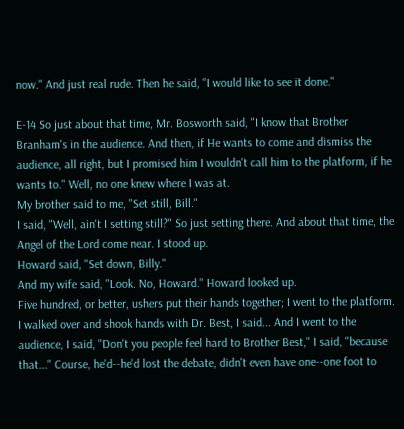now." And just real rude. Then he said, "I would like to see it done."

E-14 So just about that time, Mr. Bosworth said, "I know that Brother Branham's in the audience. And then, if He wants to come and dismiss the audience, all right, but I promised him I wouldn't call him to the platform, if he wants to." Well, no one knew where I was at.
My brother said to me, "Set still, Bill."
I said, "Well, ain't I setting still?" So just setting there. And about that time, the Angel of the Lord come near. I stood up.
Howard said, "Set down, Billy."
And my wife said, "Look. No, Howard." Howard looked up.
Five hundred, or better, ushers put their hands together; I went to the platform. I walked over and shook hands with Dr. Best, I said... And I went to the audience, I said, "Don't you people feel hard to Brother Best," I said, "because that..." Course, he'd--he'd lost the debate, didn't even have one--one foot to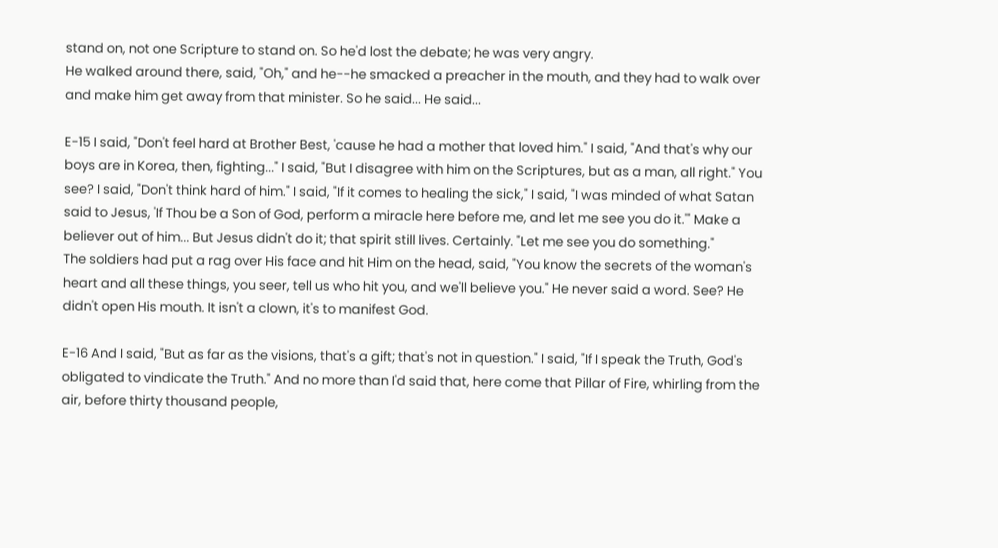stand on, not one Scripture to stand on. So he'd lost the debate; he was very angry.
He walked around there, said, "Oh," and he--he smacked a preacher in the mouth, and they had to walk over and make him get away from that minister. So he said... He said...

E-15 I said, "Don't feel hard at Brother Best, 'cause he had a mother that loved him." I said, "And that's why our boys are in Korea, then, fighting..." I said, "But I disagree with him on the Scriptures, but as a man, all right." You see? I said, "Don't think hard of him." I said, "If it comes to healing the sick," I said, "I was minded of what Satan said to Jesus, 'If Thou be a Son of God, perform a miracle here before me, and let me see you do it.'" Make a believer out of him... But Jesus didn't do it; that spirit still lives. Certainly. "Let me see you do something."
The soldiers had put a rag over His face and hit Him on the head, said, "You know the secrets of the woman's heart and all these things, you seer, tell us who hit you, and we'll believe you." He never said a word. See? He didn't open His mouth. It isn't a clown, it's to manifest God.

E-16 And I said, "But as far as the visions, that's a gift; that's not in question." I said, "If I speak the Truth, God's obligated to vindicate the Truth." And no more than I'd said that, here come that Pillar of Fire, whirling from the air, before thirty thousand people,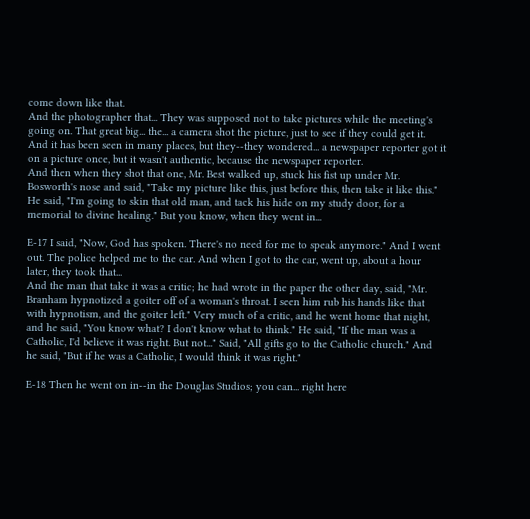come down like that.
And the photographer that... They was supposed not to take pictures while the meeting's going on. That great big... the... a camera shot the picture, just to see if they could get it. And it has been seen in many places, but they--they wondered... a newspaper reporter got it on a picture once, but it wasn't authentic, because the newspaper reporter.
And then when they shot that one, Mr. Best walked up, stuck his fist up under Mr. Bosworth's nose and said, "Take my picture like this, just before this, then take it like this." He said, "I'm going to skin that old man, and tack his hide on my study door, for a memorial to divine healing." But you know, when they went in...

E-17 I said, "Now, God has spoken. There's no need for me to speak anymore." And I went out. The police helped me to the car. And when I got to the car, went up, about a hour later, they took that...
And the man that take it was a critic; he had wrote in the paper the other day, said, "Mr. Branham hypnotized a goiter off of a woman's throat. I seen him rub his hands like that with hypnotism, and the goiter left." Very much of a critic, and he went home that night, and he said, "You know what? I don't know what to think." He said, "If the man was a Catholic, I'd believe it was right. But not..." Said, "All gifts go to the Catholic church." And he said, "But if he was a Catholic, I would think it was right."

E-18 Then he went on in--in the Douglas Studios; you can... right here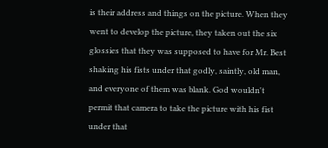is their address and things on the picture. When they went to develop the picture, they taken out the six glossies that they was supposed to have for Mr. Best shaking his fists under that godly, saintly, old man, and everyone of them was blank. God wouldn't permit that camera to take the picture with his fist under that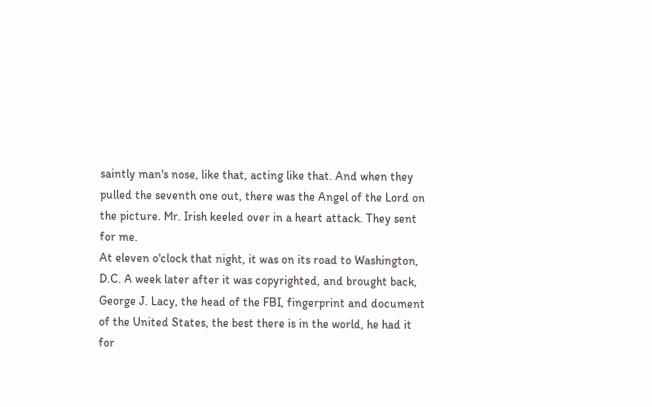saintly man's nose, like that, acting like that. And when they pulled the seventh one out, there was the Angel of the Lord on the picture. Mr. Irish keeled over in a heart attack. They sent for me.
At eleven o'clock that night, it was on its road to Washington, D.C. A week later after it was copyrighted, and brought back, George J. Lacy, the head of the FBI, fingerprint and document of the United States, the best there is in the world, he had it for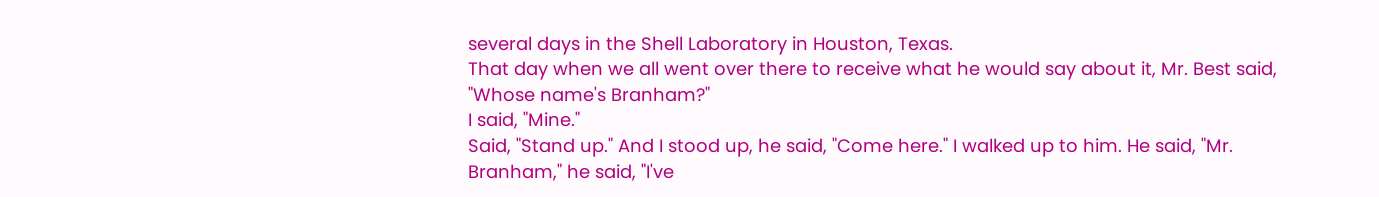several days in the Shell Laboratory in Houston, Texas.
That day when we all went over there to receive what he would say about it, Mr. Best said, "Whose name's Branham?"
I said, "Mine."
Said, "Stand up." And I stood up, he said, "Come here." I walked up to him. He said, "Mr. Branham," he said, "I've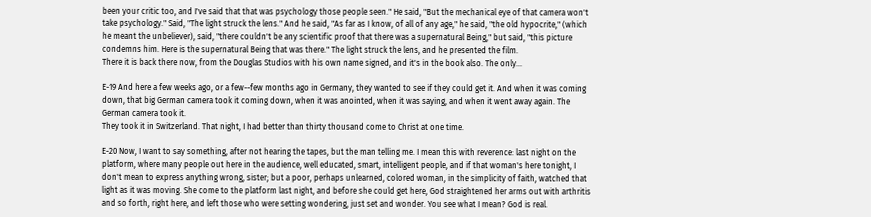been your critic too, and I've said that that was psychology those people seen." He said, "But the mechanical eye of that camera won't take psychology." Said, "The light struck the lens." And he said, "As far as I know, of all of any age," he said, "the old hypocrite," (which he meant the unbeliever), said, "there couldn't be any scientific proof that there was a supernatural Being," but said, "this picture condemns him. Here is the supernatural Being that was there." The light struck the lens, and he presented the film.
There it is back there now, from the Douglas Studios with his own name signed, and it's in the book also. The only...

E-19 And here a few weeks ago, or a few--few months ago in Germany, they wanted to see if they could get it. And when it was coming down, that big German camera took it coming down, when it was anointed, when it was saying, and when it went away again. The German camera took it.
They took it in Switzerland. That night, I had better than thirty thousand come to Christ at one time.

E-20 Now, I want to say something, after not hearing the tapes, but the man telling me. I mean this with reverence: last night on the platform, where many people out here in the audience, well educated, smart, intelligent people, and if that woman's here tonight, I don't mean to express anything wrong, sister; but a poor, perhaps unlearned, colored woman, in the simplicity of faith, watched that light as it was moving. She come to the platform last night, and before she could get here, God straightened her arms out with arthritis and so forth, right here, and left those who were setting wondering, just set and wonder. You see what I mean? God is real.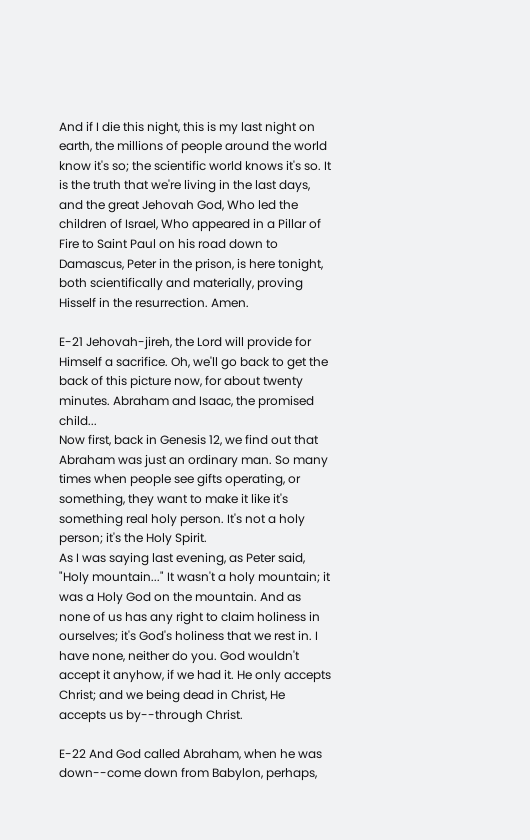And if I die this night, this is my last night on earth, the millions of people around the world know it's so; the scientific world knows it's so. It is the truth that we're living in the last days, and the great Jehovah God, Who led the children of Israel, Who appeared in a Pillar of Fire to Saint Paul on his road down to Damascus, Peter in the prison, is here tonight, both scientifically and materially, proving Hisself in the resurrection. Amen.

E-21 Jehovah-jireh, the Lord will provide for Himself a sacrifice. Oh, we'll go back to get the back of this picture now, for about twenty minutes. Abraham and Isaac, the promised child...
Now first, back in Genesis 12, we find out that Abraham was just an ordinary man. So many times when people see gifts operating, or something, they want to make it like it's something real holy person. It's not a holy person; it's the Holy Spirit.
As I was saying last evening, as Peter said, "Holy mountain..." It wasn't a holy mountain; it was a Holy God on the mountain. And as none of us has any right to claim holiness in ourselves; it's God's holiness that we rest in. I have none, neither do you. God wouldn't accept it anyhow, if we had it. He only accepts Christ; and we being dead in Christ, He accepts us by--through Christ.

E-22 And God called Abraham, when he was down--come down from Babylon, perhaps,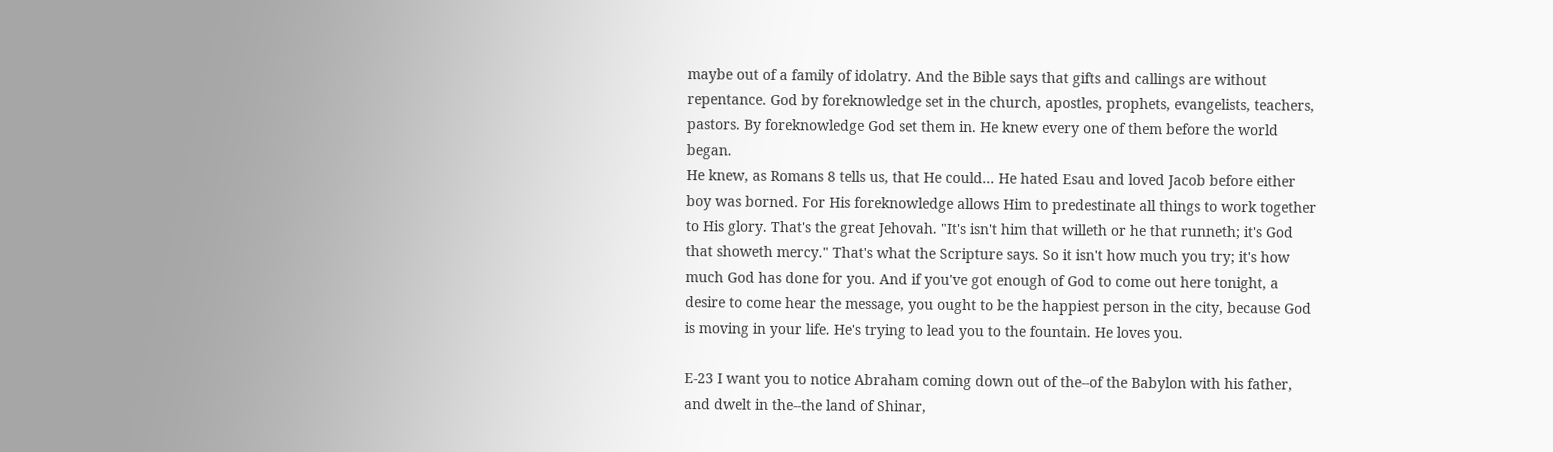maybe out of a family of idolatry. And the Bible says that gifts and callings are without repentance. God by foreknowledge set in the church, apostles, prophets, evangelists, teachers, pastors. By foreknowledge God set them in. He knew every one of them before the world began.
He knew, as Romans 8 tells us, that He could... He hated Esau and loved Jacob before either boy was borned. For His foreknowledge allows Him to predestinate all things to work together to His glory. That's the great Jehovah. "It's isn't him that willeth or he that runneth; it's God that showeth mercy." That's what the Scripture says. So it isn't how much you try; it's how much God has done for you. And if you've got enough of God to come out here tonight, a desire to come hear the message, you ought to be the happiest person in the city, because God is moving in your life. He's trying to lead you to the fountain. He loves you.

E-23 I want you to notice Abraham coming down out of the--of the Babylon with his father, and dwelt in the--the land of Shinar,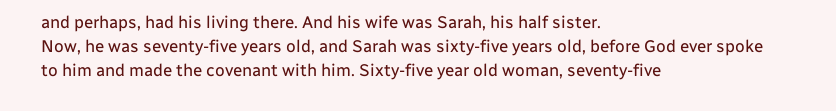and perhaps, had his living there. And his wife was Sarah, his half sister.
Now, he was seventy-five years old, and Sarah was sixty-five years old, before God ever spoke to him and made the covenant with him. Sixty-five year old woman, seventy-five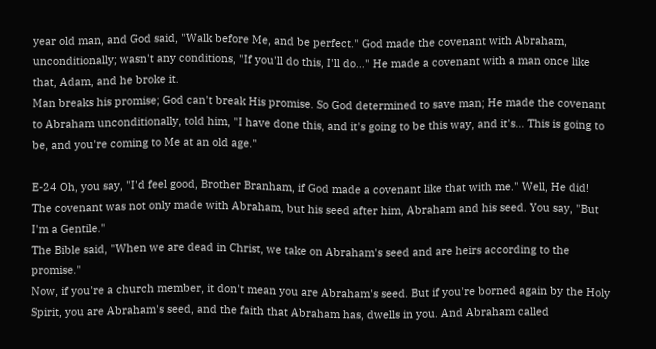year old man, and God said, "Walk before Me, and be perfect." God made the covenant with Abraham, unconditionally; wasn't any conditions, "If you'll do this, I'll do..." He made a covenant with a man once like that, Adam, and he broke it.
Man breaks his promise; God can't break His promise. So God determined to save man; He made the covenant to Abraham unconditionally, told him, "I have done this, and it's going to be this way, and it's... This is going to be, and you're coming to Me at an old age."

E-24 Oh, you say, "I'd feel good, Brother Branham, if God made a covenant like that with me." Well, He did! The covenant was not only made with Abraham, but his seed after him, Abraham and his seed. You say, "But I'm a Gentile."
The Bible said, "When we are dead in Christ, we take on Abraham's seed and are heirs according to the promise."
Now, if you're a church member, it don't mean you are Abraham's seed. But if you're borned again by the Holy Spirit, you are Abraham's seed, and the faith that Abraham has, dwells in you. And Abraham called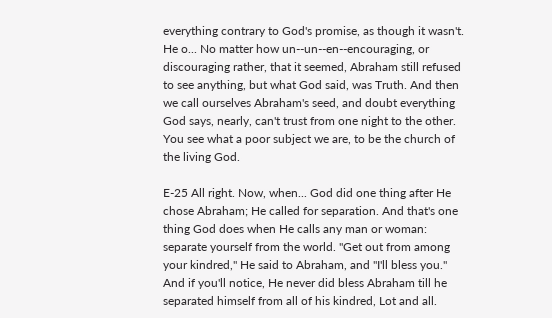everything contrary to God's promise, as though it wasn't. He o... No matter how un--un--en--encouraging, or discouraging rather, that it seemed, Abraham still refused to see anything, but what God said, was Truth. And then we call ourselves Abraham's seed, and doubt everything God says, nearly, can't trust from one night to the other. You see what a poor subject we are, to be the church of the living God.

E-25 All right. Now, when... God did one thing after He chose Abraham; He called for separation. And that's one thing God does when He calls any man or woman: separate yourself from the world. "Get out from among your kindred," He said to Abraham, and "I'll bless you." And if you'll notice, He never did bless Abraham till he separated himself from all of his kindred, Lot and all.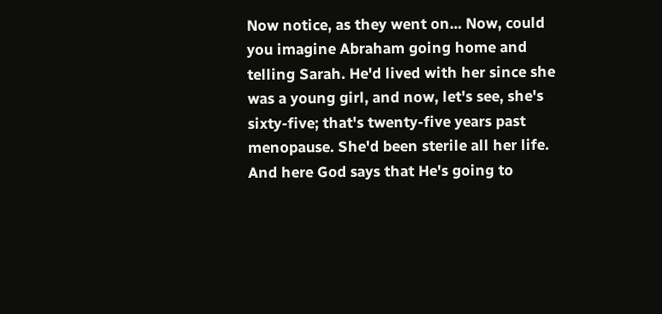Now notice, as they went on... Now, could you imagine Abraham going home and telling Sarah. He'd lived with her since she was a young girl, and now, let's see, she's sixty-five; that's twenty-five years past menopause. She'd been sterile all her life. And here God says that He's going to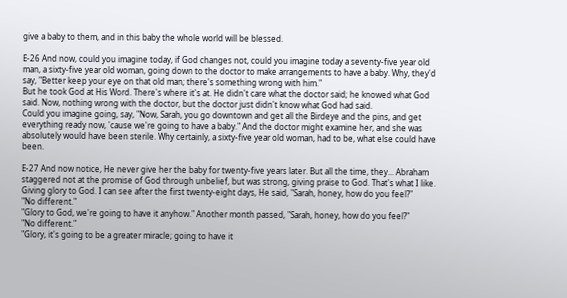give a baby to them, and in this baby the whole world will be blessed.

E-26 And now, could you imagine today, if God changes not, could you imagine today a seventy-five year old man, a sixty-five year old woman, going down to the doctor to make arrangements to have a baby. Why, they'd say, "Better keep your eye on that old man; there's something wrong with him."
But he took God at His Word. There's where it's at. He didn't care what the doctor said; he knowed what God said. Now, nothing wrong with the doctor, but the doctor just didn't know what God had said.
Could you imagine going, say, "Now, Sarah, you go downtown and get all the Birdeye and the pins, and get everything ready now, 'cause we're going to have a baby." And the doctor might examine her, and she was absolutely would have been sterile. Why certainly, a sixty-five year old woman, had to be, what else could have been.

E-27 And now notice, He never give her the baby for twenty-five years later. But all the time, they... Abraham staggered not at the promise of God through unbelief, but was strong, giving praise to God. That's what I like. Giving glory to God. I can see after the first twenty-eight days, He said, "Sarah, honey, how do you feel?"
"No different."
"Glory to God, we're going to have it anyhow." Another month passed, "Sarah, honey, how do you feel?"
"No different."
"Glory, it's going to be a greater miracle; going to have it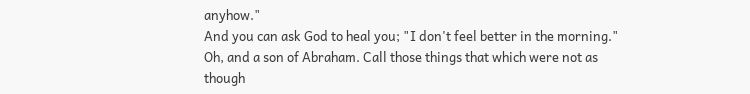anyhow."
And you can ask God to heal you; "I don't feel better in the morning." Oh, and a son of Abraham. Call those things that which were not as though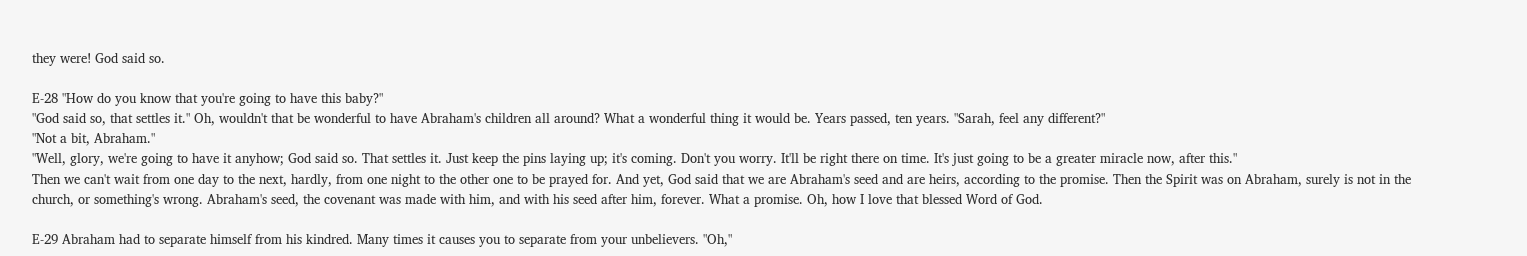they were! God said so.

E-28 "How do you know that you're going to have this baby?"
"God said so, that settles it." Oh, wouldn't that be wonderful to have Abraham's children all around? What a wonderful thing it would be. Years passed, ten years. "Sarah, feel any different?"
"Not a bit, Abraham."
"Well, glory, we're going to have it anyhow; God said so. That settles it. Just keep the pins laying up; it's coming. Don't you worry. It'll be right there on time. It's just going to be a greater miracle now, after this."
Then we can't wait from one day to the next, hardly, from one night to the other one to be prayed for. And yet, God said that we are Abraham's seed and are heirs, according to the promise. Then the Spirit was on Abraham, surely is not in the church, or something's wrong. Abraham's seed, the covenant was made with him, and with his seed after him, forever. What a promise. Oh, how I love that blessed Word of God.

E-29 Abraham had to separate himself from his kindred. Many times it causes you to separate from your unbelievers. "Oh,"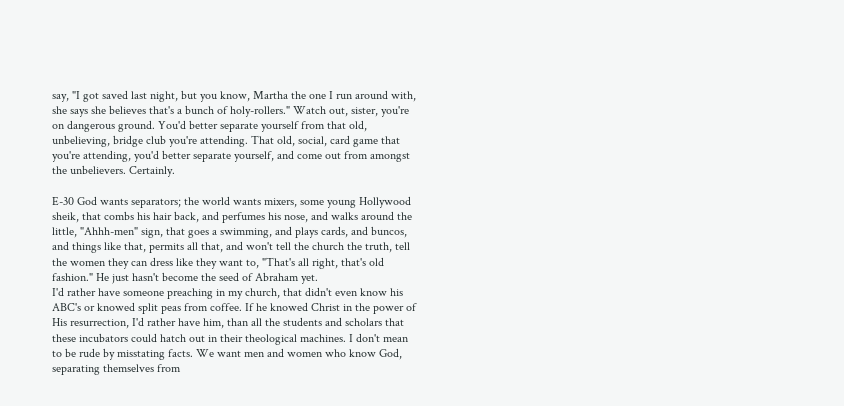say, "I got saved last night, but you know, Martha the one I run around with, she says she believes that's a bunch of holy-rollers." Watch out, sister, you're on dangerous ground. You'd better separate yourself from that old, unbelieving, bridge club you're attending. That old, social, card game that you're attending, you'd better separate yourself, and come out from amongst the unbelievers. Certainly.

E-30 God wants separators; the world wants mixers, some young Hollywood sheik, that combs his hair back, and perfumes his nose, and walks around the little, "Ahhh-men" sign, that goes a swimming, and plays cards, and buncos, and things like that, permits all that, and won't tell the church the truth, tell the women they can dress like they want to, "That's all right, that's old fashion." He just hasn't become the seed of Abraham yet.
I'd rather have someone preaching in my church, that didn't even know his ABC's or knowed split peas from coffee. If he knowed Christ in the power of His resurrection, I'd rather have him, than all the students and scholars that these incubators could hatch out in their theological machines. I don't mean to be rude by misstating facts. We want men and women who know God, separating themselves from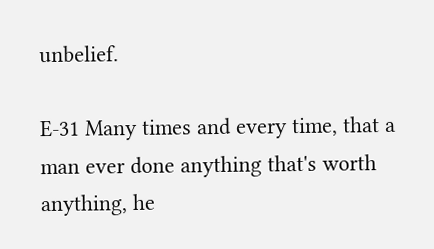unbelief.

E-31 Many times and every time, that a man ever done anything that's worth anything, he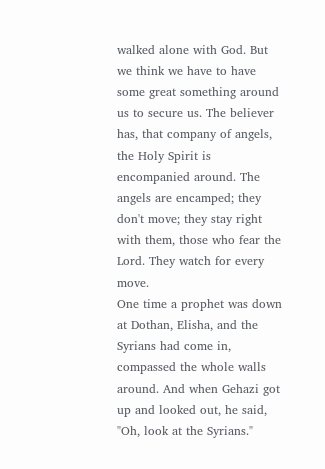walked alone with God. But we think we have to have some great something around us to secure us. The believer has, that company of angels, the Holy Spirit is encompanied around. The angels are encamped; they don't move; they stay right with them, those who fear the Lord. They watch for every move.
One time a prophet was down at Dothan, Elisha, and the Syrians had come in, compassed the whole walls around. And when Gehazi got up and looked out, he said, "Oh, look at the Syrians."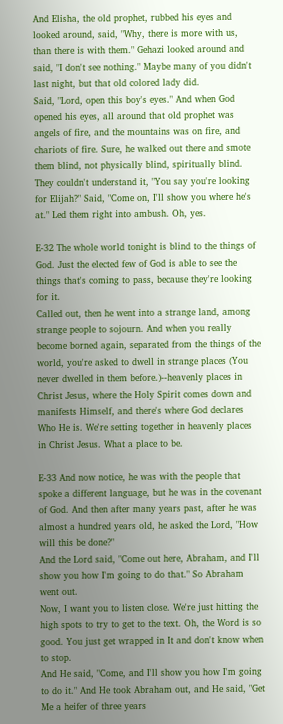And Elisha, the old prophet, rubbed his eyes and looked around, said, "Why, there is more with us, than there is with them." Gehazi looked around and said, "I don't see nothing." Maybe many of you didn't last night, but that old colored lady did.
Said, "Lord, open this boy's eyes." And when God opened his eyes, all around that old prophet was angels of fire, and the mountains was on fire, and chariots of fire. Sure, he walked out there and smote them blind, not physically blind, spiritually blind. They couldn't understand it, "You say you're looking for Elijah?" Said, "Come on, I'll show you where he's at." Led them right into ambush. Oh, yes.

E-32 The whole world tonight is blind to the things of God. Just the elected few of God is able to see the things that's coming to pass, because they're looking for it.
Called out, then he went into a strange land, among strange people to sojourn. And when you really become borned again, separated from the things of the world, you're asked to dwell in strange places (You never dwelled in them before.)--heavenly places in Christ Jesus, where the Holy Spirit comes down and manifests Himself, and there's where God declares Who He is. We're setting together in heavenly places in Christ Jesus. What a place to be.

E-33 And now notice, he was with the people that spoke a different language, but he was in the covenant of God. And then after many years past, after he was almost a hundred years old, he asked the Lord, "How will this be done?"
And the Lord said, "Come out here, Abraham, and I'll show you how I'm going to do that." So Abraham went out.
Now, I want you to listen close. We're just hitting the high spots to try to get to the text. Oh, the Word is so good. You just get wrapped in It and don't know when to stop.
And He said, "Come, and I'll show you how I'm going to do it." And He took Abraham out, and He said, "Get Me a heifer of three years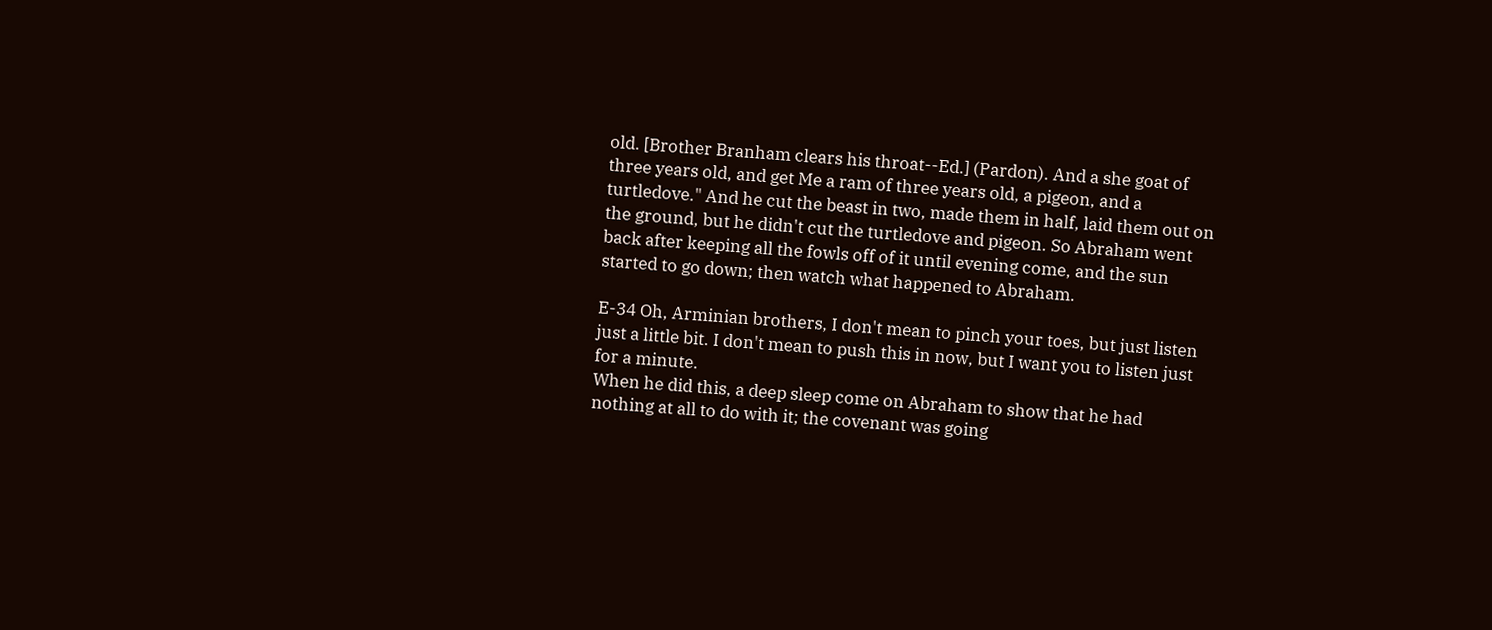old. [Brother Branham clears his throat--Ed.] (Pardon). And a she goat of three years old, and get Me a ram of three years old, a pigeon, and a turtledove." And he cut the beast in two, made them in half, laid them out on the ground, but he didn't cut the turtledove and pigeon. So Abraham went back after keeping all the fowls off of it until evening come, and the sun started to go down; then watch what happened to Abraham.

E-34 Oh, Arminian brothers, I don't mean to pinch your toes, but just listen just a little bit. I don't mean to push this in now, but I want you to listen just for a minute.
When he did this, a deep sleep come on Abraham to show that he had nothing at all to do with it; the covenant was going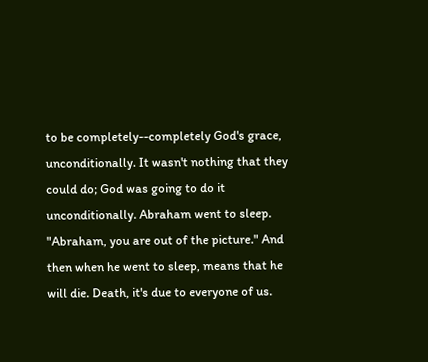to be completely--completely God's grace, unconditionally. It wasn't nothing that they could do; God was going to do it unconditionally. Abraham went to sleep. "Abraham, you are out of the picture." And then when he went to sleep, means that he will die. Death, it's due to everyone of us.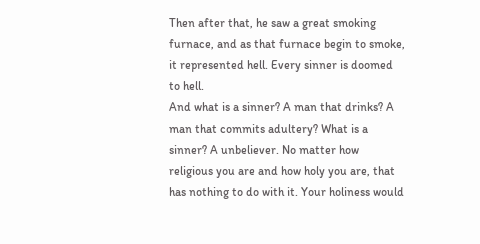Then after that, he saw a great smoking furnace, and as that furnace begin to smoke, it represented hell. Every sinner is doomed to hell.
And what is a sinner? A man that drinks? A man that commits adultery? What is a sinner? A unbeliever. No matter how religious you are and how holy you are, that has nothing to do with it. Your holiness would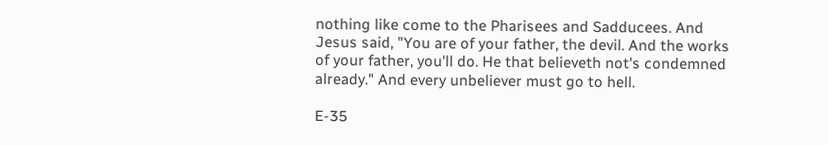nothing like come to the Pharisees and Sadducees. And Jesus said, "You are of your father, the devil. And the works of your father, you'll do. He that believeth not's condemned already." And every unbeliever must go to hell.

E-35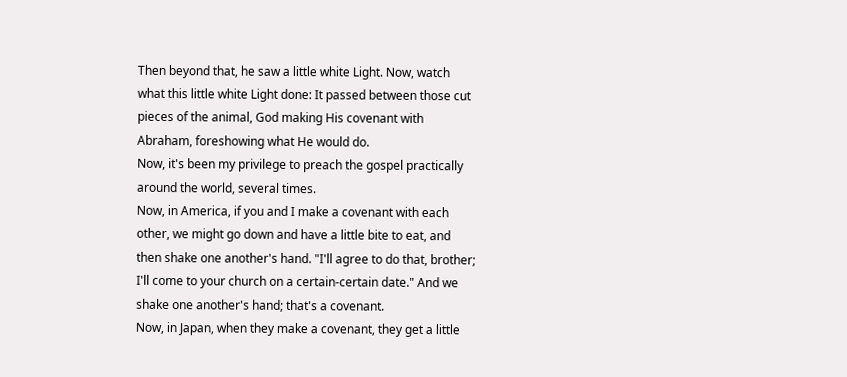Then beyond that, he saw a little white Light. Now, watch what this little white Light done: It passed between those cut pieces of the animal, God making His covenant with Abraham, foreshowing what He would do.
Now, it's been my privilege to preach the gospel practically around the world, several times.
Now, in America, if you and I make a covenant with each other, we might go down and have a little bite to eat, and then shake one another's hand. "I'll agree to do that, brother; I'll come to your church on a certain-certain date." And we shake one another's hand; that's a covenant.
Now, in Japan, when they make a covenant, they get a little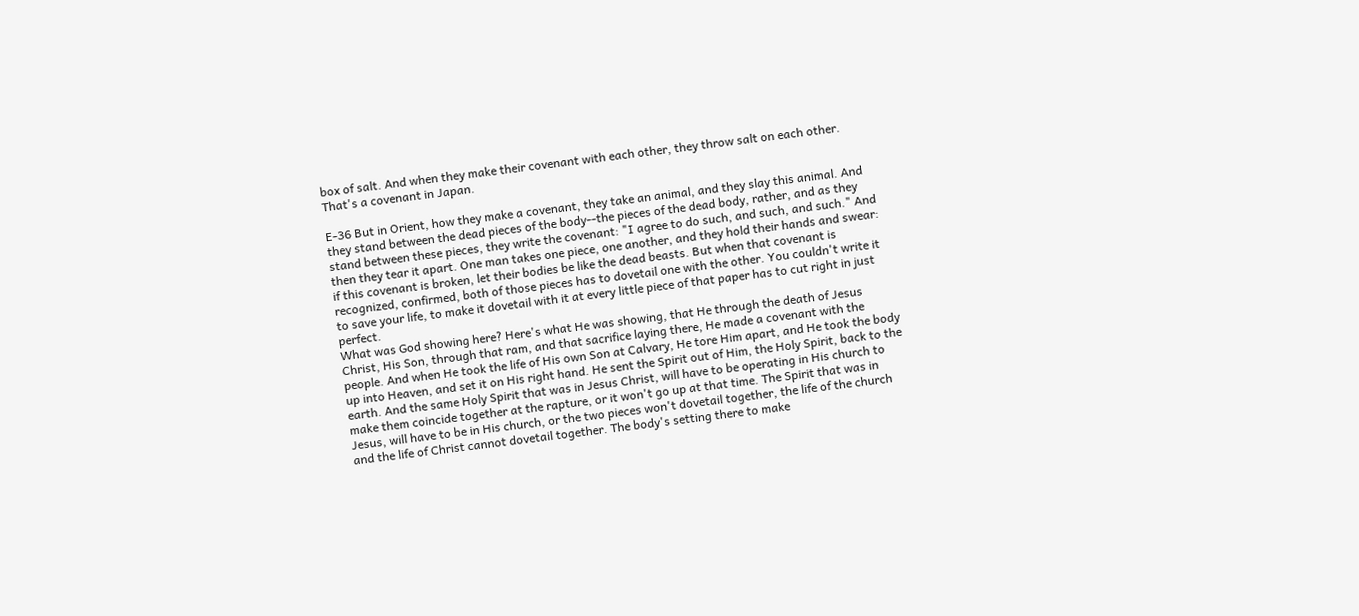box of salt. And when they make their covenant with each other, they throw salt on each other. That's a covenant in Japan.

E-36 But in Orient, how they make a covenant, they take an animal, and they slay this animal. And they stand between the dead pieces of the body--the pieces of the dead body, rather, and as they stand between these pieces, they write the covenant: "I agree to do such, and such, and such." And then they tear it apart. One man takes one piece, one another, and they hold their hands and swear: if this covenant is broken, let their bodies be like the dead beasts. But when that covenant is recognized, confirmed, both of those pieces has to dovetail one with the other. You couldn't write it to save your life, to make it dovetail with it at every little piece of that paper has to cut right in just perfect.
What was God showing here? Here's what He was showing, that He through the death of Jesus Christ, His Son, through that ram, and that sacrifice laying there, He made a covenant with the people. And when He took the life of His own Son at Calvary, He tore Him apart, and He took the body up into Heaven, and set it on His right hand. He sent the Spirit out of Him, the Holy Spirit, back to the earth. And the same Holy Spirit that was in Jesus Christ, will have to be operating in His church to make them coincide together at the rapture, or it won't go up at that time. The Spirit that was in Jesus, will have to be in His church, or the two pieces won't dovetail together, the life of the church and the life of Christ cannot dovetail together. The body's setting there to make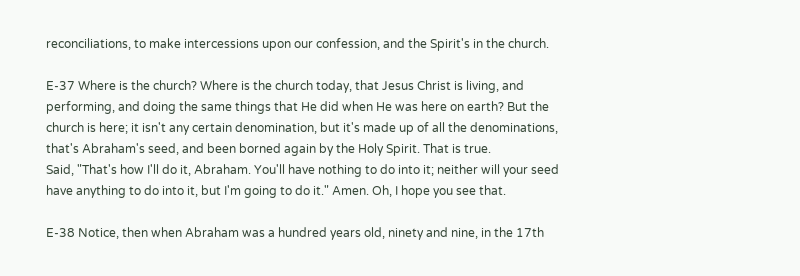reconciliations, to make intercessions upon our confession, and the Spirit's in the church.

E-37 Where is the church? Where is the church today, that Jesus Christ is living, and performing, and doing the same things that He did when He was here on earth? But the church is here; it isn't any certain denomination, but it's made up of all the denominations, that's Abraham's seed, and been borned again by the Holy Spirit. That is true.
Said, "That's how I'll do it, Abraham. You'll have nothing to do into it; neither will your seed have anything to do into it, but I'm going to do it." Amen. Oh, I hope you see that.

E-38 Notice, then when Abraham was a hundred years old, ninety and nine, in the 17th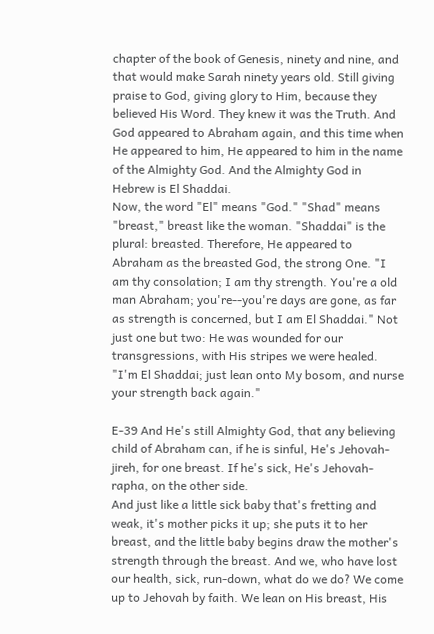chapter of the book of Genesis, ninety and nine, and that would make Sarah ninety years old. Still giving praise to God, giving glory to Him, because they believed His Word. They knew it was the Truth. And God appeared to Abraham again, and this time when He appeared to him, He appeared to him in the name of the Almighty God. And the Almighty God in Hebrew is El Shaddai.
Now, the word "El" means "God." "Shad" means "breast," breast like the woman. "Shaddai" is the plural: breasted. Therefore, He appeared to Abraham as the breasted God, the strong One. "I am thy consolation; I am thy strength. You're a old man Abraham; you're--you're days are gone, as far as strength is concerned, but I am El Shaddai." Not just one but two: He was wounded for our transgressions, with His stripes we were healed. "I'm El Shaddai; just lean onto My bosom, and nurse your strength back again."

E-39 And He's still Almighty God, that any believing child of Abraham can, if he is sinful, He's Jehovah-jireh, for one breast. If he's sick, He's Jehovah-rapha, on the other side.
And just like a little sick baby that's fretting and weak, it's mother picks it up; she puts it to her breast, and the little baby begins draw the mother's strength through the breast. And we, who have lost our health, sick, run-down, what do we do? We come up to Jehovah by faith. We lean on His breast, His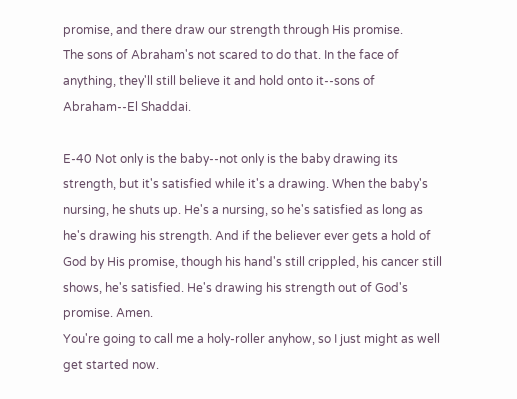promise, and there draw our strength through His promise.
The sons of Abraham's not scared to do that. In the face of anything, they'll still believe it and hold onto it--sons of Abraham--El Shaddai.

E-40 Not only is the baby--not only is the baby drawing its strength, but it's satisfied while it's a drawing. When the baby's nursing, he shuts up. He's a nursing, so he's satisfied as long as he's drawing his strength. And if the believer ever gets a hold of God by His promise, though his hand's still crippled, his cancer still shows, he's satisfied. He's drawing his strength out of God's promise. Amen.
You're going to call me a holy-roller anyhow, so I just might as well get started now.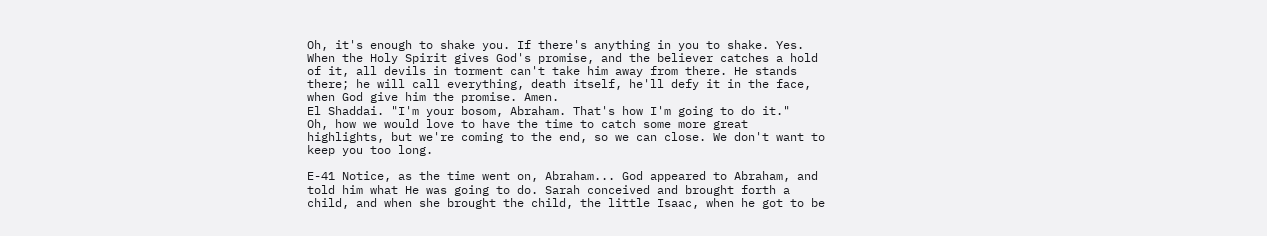Oh, it's enough to shake you. If there's anything in you to shake. Yes. When the Holy Spirit gives God's promise, and the believer catches a hold of it, all devils in torment can't take him away from there. He stands there; he will call everything, death itself, he'll defy it in the face, when God give him the promise. Amen.
El Shaddai. "I'm your bosom, Abraham. That's how I'm going to do it."
Oh, how we would love to have the time to catch some more great highlights, but we're coming to the end, so we can close. We don't want to keep you too long.

E-41 Notice, as the time went on, Abraham... God appeared to Abraham, and told him what He was going to do. Sarah conceived and brought forth a child, and when she brought the child, the little Isaac, when he got to be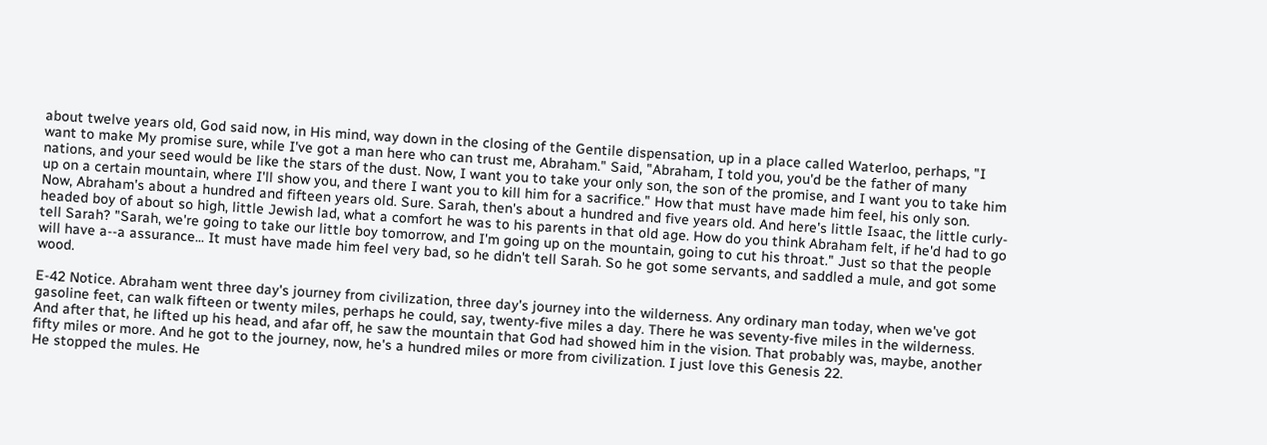about twelve years old, God said now, in His mind, way down in the closing of the Gentile dispensation, up in a place called Waterloo, perhaps, "I want to make My promise sure, while I've got a man here who can trust me, Abraham." Said, "Abraham, I told you, you'd be the father of many nations, and your seed would be like the stars of the dust. Now, I want you to take your only son, the son of the promise, and I want you to take him up on a certain mountain, where I'll show you, and there I want you to kill him for a sacrifice." How that must have made him feel, his only son.
Now, Abraham's about a hundred and fifteen years old. Sure. Sarah, then's about a hundred and five years old. And here's little Isaac, the little curly-headed boy of about so high, little Jewish lad, what a comfort he was to his parents in that old age. How do you think Abraham felt, if he'd had to go tell Sarah? "Sarah, we're going to take our little boy tomorrow, and I'm going up on the mountain, going to cut his throat." Just so that the people will have a--a assurance... It must have made him feel very bad, so he didn't tell Sarah. So he got some servants, and saddled a mule, and got some wood.

E-42 Notice. Abraham went three day's journey from civilization, three day's journey into the wilderness. Any ordinary man today, when we've got gasoline feet, can walk fifteen or twenty miles, perhaps he could, say, twenty-five miles a day. There he was seventy-five miles in the wilderness. And after that, he lifted up his head, and afar off, he saw the mountain that God had showed him in the vision. That probably was, maybe, another fifty miles or more. And he got to the journey, now, he's a hundred miles or more from civilization. I just love this Genesis 22.
He stopped the mules. He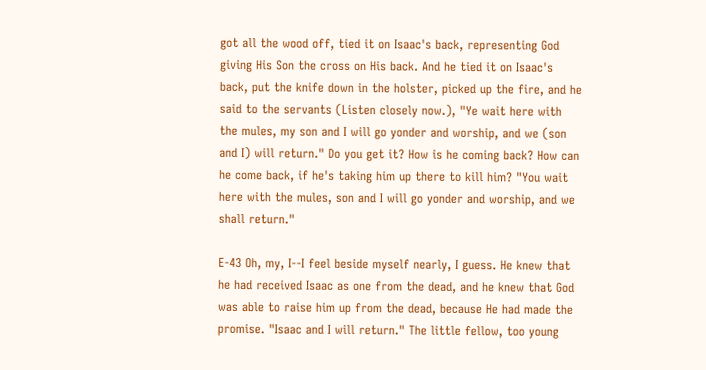got all the wood off, tied it on Isaac's back, representing God giving His Son the cross on His back. And he tied it on Isaac's back, put the knife down in the holster, picked up the fire, and he said to the servants (Listen closely now.), "Ye wait here with the mules, my son and I will go yonder and worship, and we (son and I) will return." Do you get it? How is he coming back? How can he come back, if he's taking him up there to kill him? "You wait here with the mules, son and I will go yonder and worship, and we shall return."

E-43 Oh, my, I--I feel beside myself nearly, I guess. He knew that he had received Isaac as one from the dead, and he knew that God was able to raise him up from the dead, because He had made the promise. "Isaac and I will return." The little fellow, too young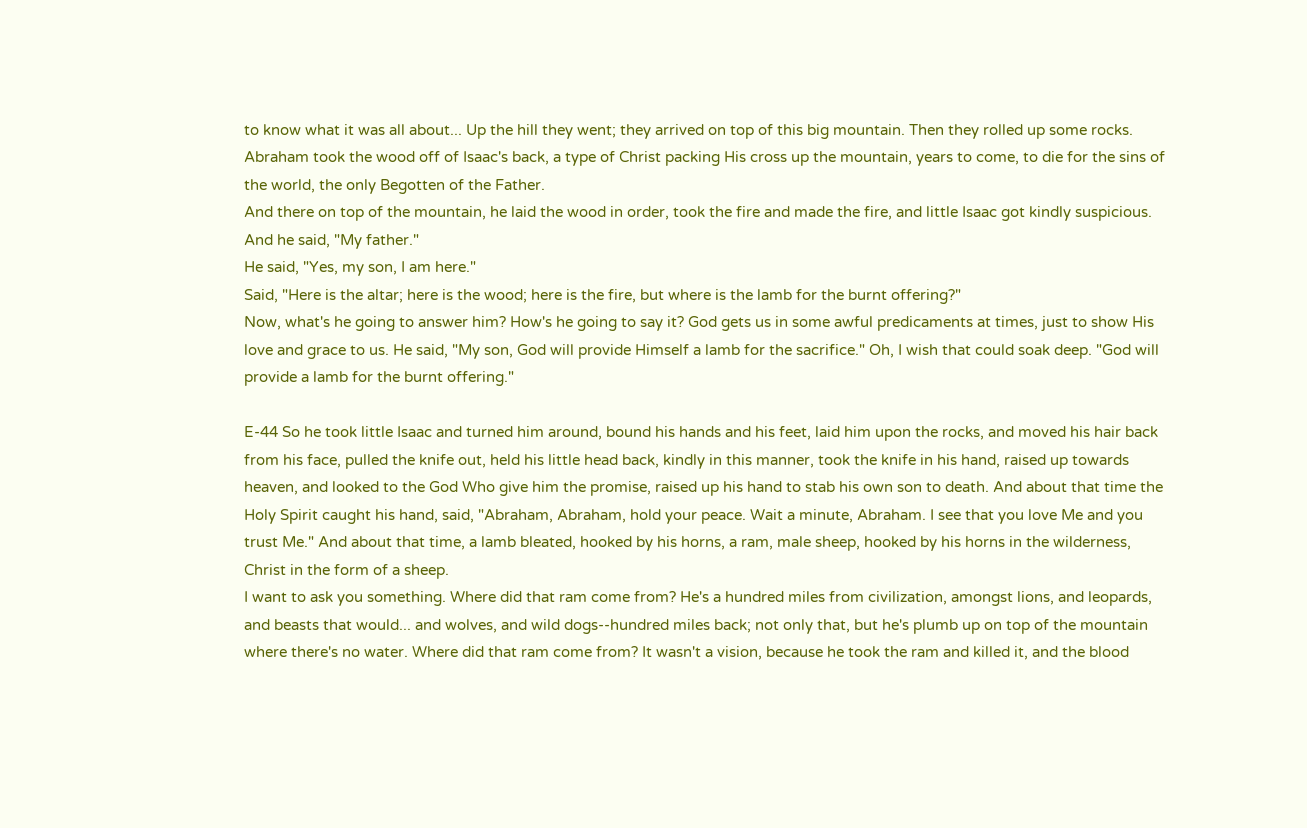to know what it was all about... Up the hill they went; they arrived on top of this big mountain. Then they rolled up some rocks. Abraham took the wood off of Isaac's back, a type of Christ packing His cross up the mountain, years to come, to die for the sins of the world, the only Begotten of the Father.
And there on top of the mountain, he laid the wood in order, took the fire and made the fire, and little Isaac got kindly suspicious. And he said, "My father."
He said, "Yes, my son, I am here."
Said, "Here is the altar; here is the wood; here is the fire, but where is the lamb for the burnt offering?"
Now, what's he going to answer him? How's he going to say it? God gets us in some awful predicaments at times, just to show His love and grace to us. He said, "My son, God will provide Himself a lamb for the sacrifice." Oh, I wish that could soak deep. "God will provide a lamb for the burnt offering."

E-44 So he took little Isaac and turned him around, bound his hands and his feet, laid him upon the rocks, and moved his hair back from his face, pulled the knife out, held his little head back, kindly in this manner, took the knife in his hand, raised up towards heaven, and looked to the God Who give him the promise, raised up his hand to stab his own son to death. And about that time the Holy Spirit caught his hand, said, "Abraham, Abraham, hold your peace. Wait a minute, Abraham. I see that you love Me and you trust Me." And about that time, a lamb bleated, hooked by his horns, a ram, male sheep, hooked by his horns in the wilderness, Christ in the form of a sheep.
I want to ask you something. Where did that ram come from? He's a hundred miles from civilization, amongst lions, and leopards, and beasts that would... and wolves, and wild dogs--hundred miles back; not only that, but he's plumb up on top of the mountain where there's no water. Where did that ram come from? It wasn't a vision, because he took the ram and killed it, and the blood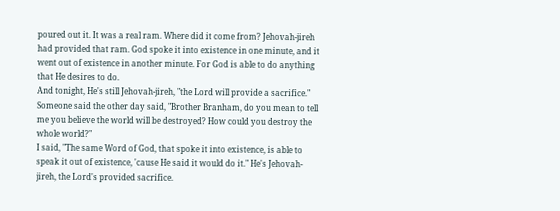poured out it. It was a real ram. Where did it come from? Jehovah-jireh had provided that ram. God spoke it into existence in one minute, and it went out of existence in another minute. For God is able to do anything that He desires to do.
And tonight, He's still Jehovah-jireh, "the Lord will provide a sacrifice."
Someone said the other day said, "Brother Branham, do you mean to tell me you believe the world will be destroyed? How could you destroy the whole world?"
I said, "The same Word of God, that spoke it into existence, is able to speak it out of existence, 'cause He said it would do it." He's Jehovah-jireh, the Lord's provided sacrifice.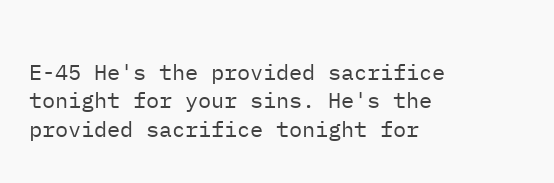E-45 He's the provided sacrifice tonight for your sins. He's the provided sacrifice tonight for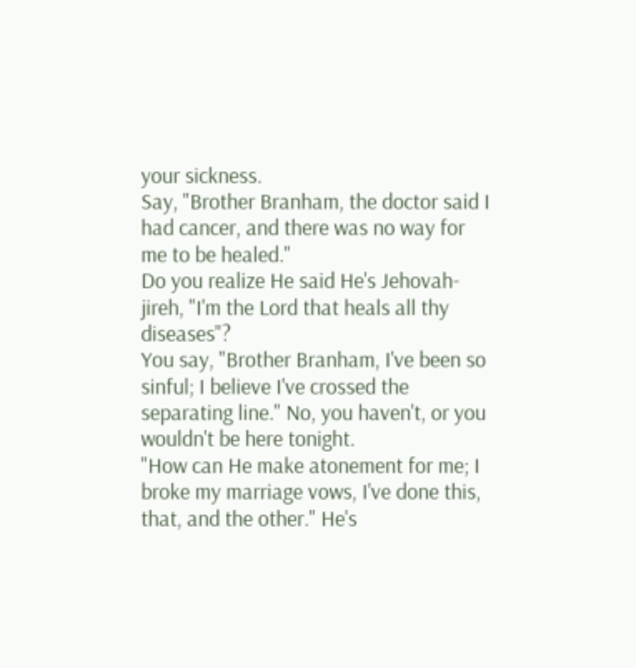your sickness.
Say, "Brother Branham, the doctor said I had cancer, and there was no way for me to be healed."
Do you realize He said He's Jehovah-jireh, "I'm the Lord that heals all thy diseases"?
You say, "Brother Branham, I've been so sinful; I believe I've crossed the separating line." No, you haven't, or you wouldn't be here tonight.
"How can He make atonement for me; I broke my marriage vows, I've done this, that, and the other." He's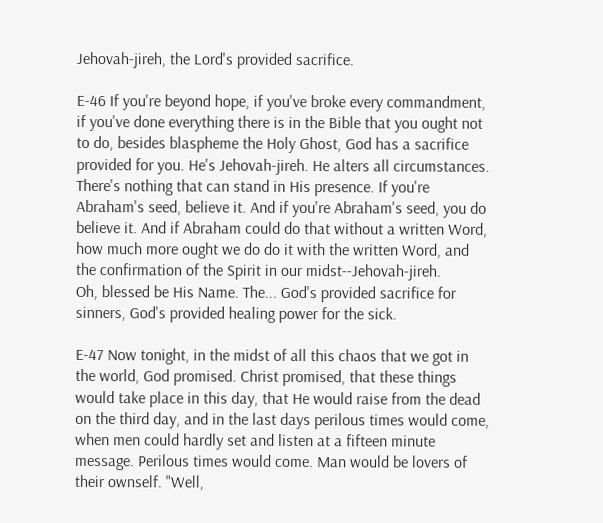Jehovah-jireh, the Lord's provided sacrifice.

E-46 If you're beyond hope, if you've broke every commandment, if you've done everything there is in the Bible that you ought not to do, besides blaspheme the Holy Ghost, God has a sacrifice provided for you. He's Jehovah-jireh. He alters all circumstances.
There's nothing that can stand in His presence. If you're Abraham's seed, believe it. And if you're Abraham's seed, you do believe it. And if Abraham could do that without a written Word, how much more ought we do do it with the written Word, and the confirmation of the Spirit in our midst--Jehovah-jireh.
Oh, blessed be His Name. The... God's provided sacrifice for sinners, God's provided healing power for the sick.

E-47 Now tonight, in the midst of all this chaos that we got in the world, God promised. Christ promised, that these things would take place in this day, that He would raise from the dead on the third day, and in the last days perilous times would come, when men could hardly set and listen at a fifteen minute message. Perilous times would come. Man would be lovers of their ownself. "Well,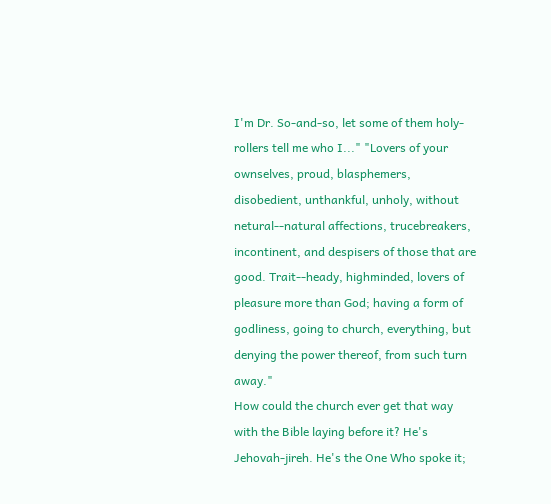I'm Dr. So-and-so, let some of them holy-rollers tell me who I..." "Lovers of your ownselves, proud, blasphemers, disobedient, unthankful, unholy, without netural--natural affections, trucebreakers, incontinent, and despisers of those that are good. Trait--heady, highminded, lovers of pleasure more than God; having a form of godliness, going to church, everything, but denying the power thereof, from such turn away."
How could the church ever get that way with the Bible laying before it? He's Jehovah-jireh. He's the One Who spoke it;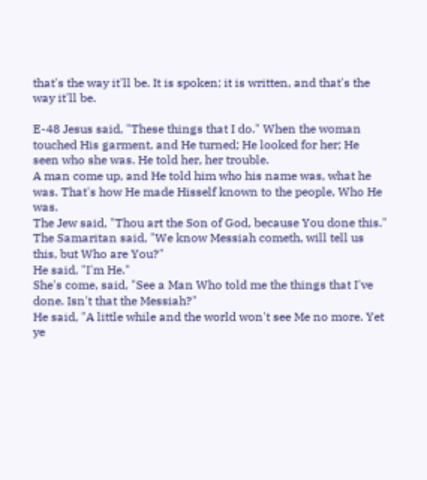that's the way it'll be. It is spoken; it is written, and that's the way it'll be.

E-48 Jesus said, "These things that I do." When the woman touched His garment, and He turned; He looked for her; He seen who she was. He told her, her trouble.
A man come up, and He told him who his name was, what he was. That's how He made Hisself known to the people, Who He was.
The Jew said, "Thou art the Son of God, because You done this."
The Samaritan said, "We know Messiah cometh, will tell us this, but Who are You?"
He said, "I'm He."
She's come, said, "See a Man Who told me the things that I've done. Isn't that the Messiah?"
He said, "A little while and the world won't see Me no more. Yet ye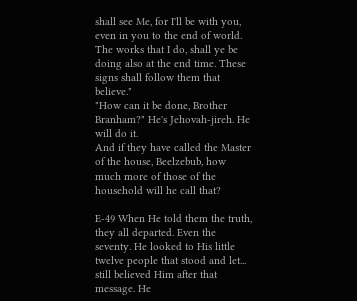shall see Me, for I'll be with you, even in you to the end of world. The works that I do, shall ye be doing also at the end time. These signs shall follow them that believe."
"How can it be done, Brother Branham?" He's Jehovah-jireh. He will do it.
And if they have called the Master of the house, Beelzebub, how much more of those of the household will he call that?

E-49 When He told them the truth, they all departed. Even the seventy. He looked to His little twelve people that stood and let... still believed Him after that message. He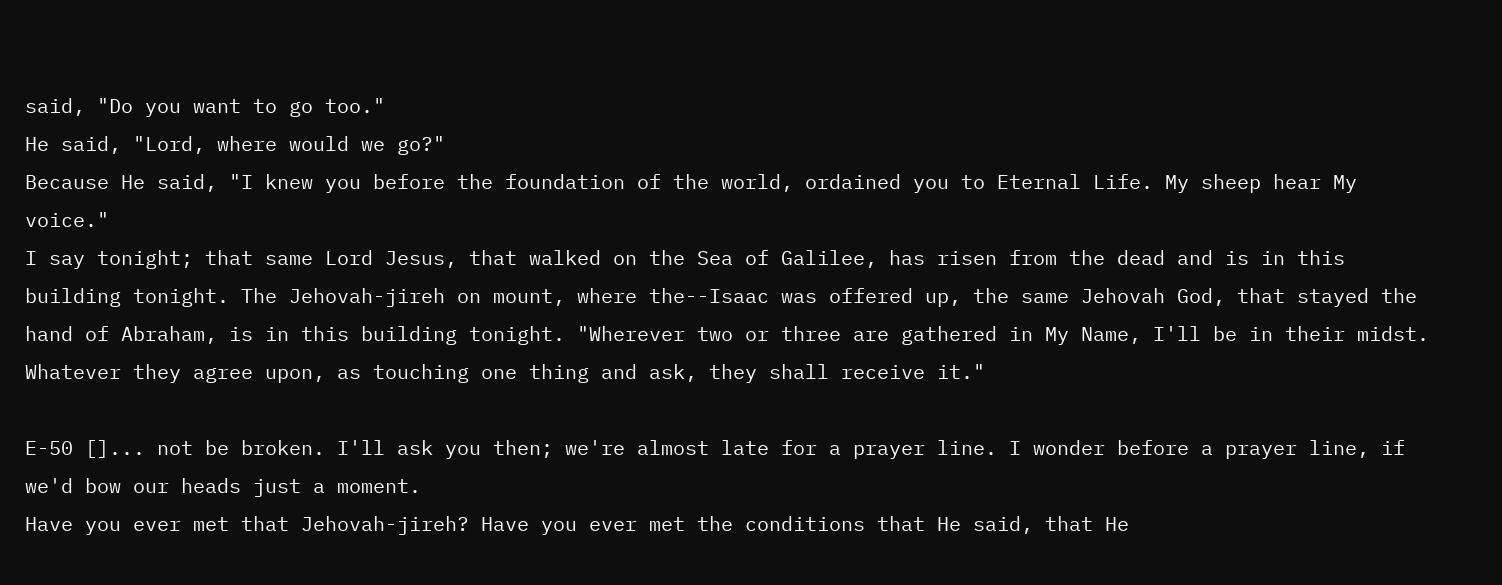said, "Do you want to go too."
He said, "Lord, where would we go?"
Because He said, "I knew you before the foundation of the world, ordained you to Eternal Life. My sheep hear My voice."
I say tonight; that same Lord Jesus, that walked on the Sea of Galilee, has risen from the dead and is in this building tonight. The Jehovah-jireh on mount, where the--Isaac was offered up, the same Jehovah God, that stayed the hand of Abraham, is in this building tonight. "Wherever two or three are gathered in My Name, I'll be in their midst. Whatever they agree upon, as touching one thing and ask, they shall receive it."

E-50 []... not be broken. I'll ask you then; we're almost late for a prayer line. I wonder before a prayer line, if we'd bow our heads just a moment.
Have you ever met that Jehovah-jireh? Have you ever met the conditions that He said, that He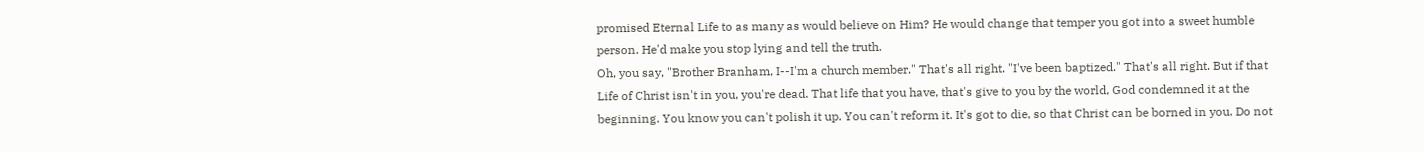promised Eternal Life to as many as would believe on Him? He would change that temper you got into a sweet humble person. He'd make you stop lying and tell the truth.
Oh, you say, "Brother Branham, I--I'm a church member." That's all right. "I've been baptized." That's all right. But if that Life of Christ isn't in you, you're dead. That life that you have, that's give to you by the world, God condemned it at the beginning. You know you can't polish it up. You can't reform it. It's got to die, so that Christ can be borned in you. Do not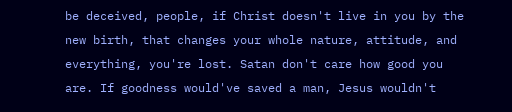be deceived, people, if Christ doesn't live in you by the new birth, that changes your whole nature, attitude, and everything, you're lost. Satan don't care how good you are. If goodness would've saved a man, Jesus wouldn't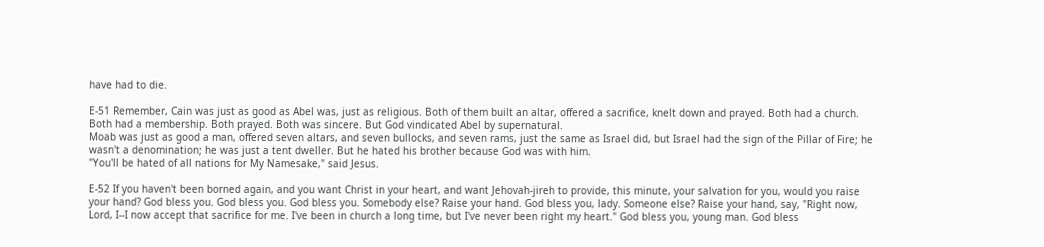have had to die.

E-51 Remember, Cain was just as good as Abel was, just as religious. Both of them built an altar, offered a sacrifice, knelt down and prayed. Both had a church. Both had a membership. Both prayed. Both was sincere. But God vindicated Abel by supernatural.
Moab was just as good a man, offered seven altars, and seven bullocks, and seven rams, just the same as Israel did, but Israel had the sign of the Pillar of Fire; he wasn't a denomination; he was just a tent dweller. But he hated his brother because God was with him.
"You'll be hated of all nations for My Namesake," said Jesus.

E-52 If you haven't been borned again, and you want Christ in your heart, and want Jehovah-jireh to provide, this minute, your salvation for you, would you raise your hand? God bless you. God bless you. God bless you. Somebody else? Raise your hand. God bless you, lady. Someone else? Raise your hand, say, "Right now, Lord, I--I now accept that sacrifice for me. I've been in church a long time, but I've never been right my heart." God bless you, young man. God bless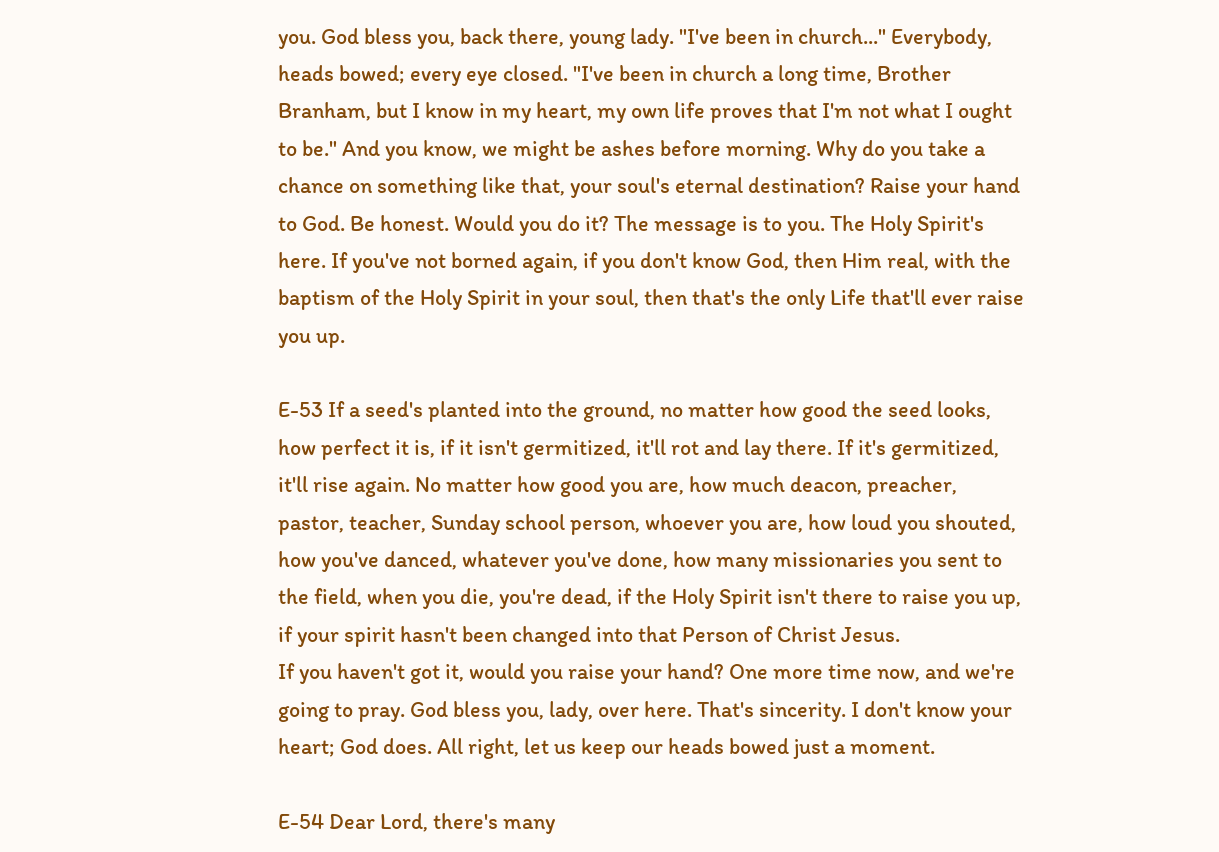you. God bless you, back there, young lady. "I've been in church..." Everybody, heads bowed; every eye closed. "I've been in church a long time, Brother Branham, but I know in my heart, my own life proves that I'm not what I ought to be." And you know, we might be ashes before morning. Why do you take a chance on something like that, your soul's eternal destination? Raise your hand to God. Be honest. Would you do it? The message is to you. The Holy Spirit's here. If you've not borned again, if you don't know God, then Him real, with the baptism of the Holy Spirit in your soul, then that's the only Life that'll ever raise you up.

E-53 If a seed's planted into the ground, no matter how good the seed looks, how perfect it is, if it isn't germitized, it'll rot and lay there. If it's germitized, it'll rise again. No matter how good you are, how much deacon, preacher, pastor, teacher, Sunday school person, whoever you are, how loud you shouted, how you've danced, whatever you've done, how many missionaries you sent to the field, when you die, you're dead, if the Holy Spirit isn't there to raise you up, if your spirit hasn't been changed into that Person of Christ Jesus.
If you haven't got it, would you raise your hand? One more time now, and we're going to pray. God bless you, lady, over here. That's sincerity. I don't know your heart; God does. All right, let us keep our heads bowed just a moment.

E-54 Dear Lord, there's many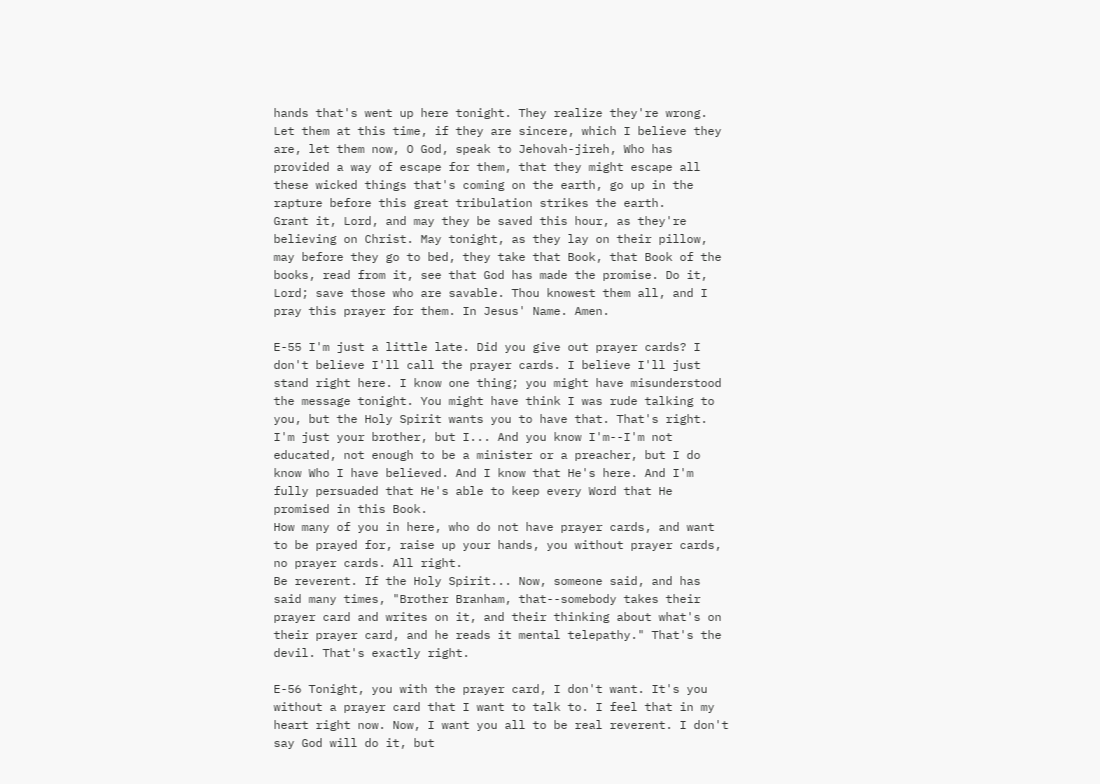hands that's went up here tonight. They realize they're wrong. Let them at this time, if they are sincere, which I believe they are, let them now, O God, speak to Jehovah-jireh, Who has provided a way of escape for them, that they might escape all these wicked things that's coming on the earth, go up in the rapture before this great tribulation strikes the earth.
Grant it, Lord, and may they be saved this hour, as they're believing on Christ. May tonight, as they lay on their pillow, may before they go to bed, they take that Book, that Book of the books, read from it, see that God has made the promise. Do it, Lord; save those who are savable. Thou knowest them all, and I pray this prayer for them. In Jesus' Name. Amen.

E-55 I'm just a little late. Did you give out prayer cards? I don't believe I'll call the prayer cards. I believe I'll just stand right here. I know one thing; you might have misunderstood the message tonight. You might have think I was rude talking to you, but the Holy Spirit wants you to have that. That's right. I'm just your brother, but I... And you know I'm--I'm not educated, not enough to be a minister or a preacher, but I do know Who I have believed. And I know that He's here. And I'm fully persuaded that He's able to keep every Word that He promised in this Book.
How many of you in here, who do not have prayer cards, and want to be prayed for, raise up your hands, you without prayer cards, no prayer cards. All right.
Be reverent. If the Holy Spirit... Now, someone said, and has said many times, "Brother Branham, that--somebody takes their prayer card and writes on it, and their thinking about what's on their prayer card, and he reads it mental telepathy." That's the devil. That's exactly right.

E-56 Tonight, you with the prayer card, I don't want. It's you without a prayer card that I want to talk to. I feel that in my heart right now. Now, I want you all to be real reverent. I don't say God will do it, but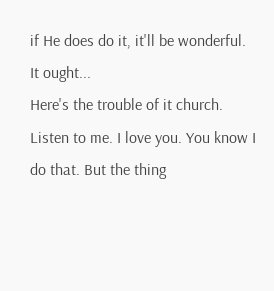if He does do it, it'll be wonderful. It ought...
Here's the trouble of it church. Listen to me. I love you. You know I do that. But the thing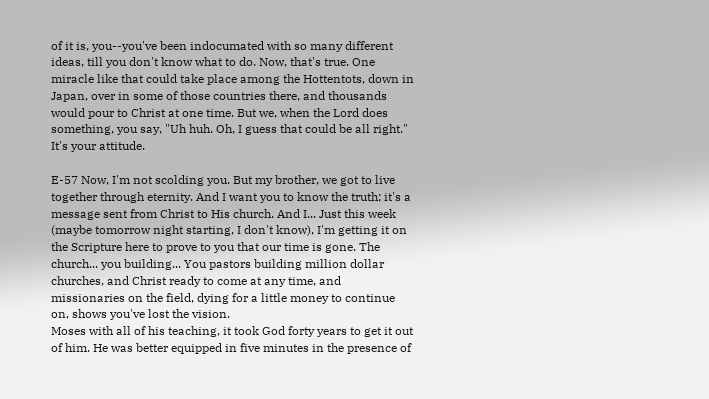of it is, you--you've been indocumated with so many different ideas, till you don't know what to do. Now, that's true. One miracle like that could take place among the Hottentots, down in Japan, over in some of those countries there, and thousands would pour to Christ at one time. But we, when the Lord does something, you say, "Uh huh. Oh, I guess that could be all right." It's your attitude.

E-57 Now, I'm not scolding you. But my brother, we got to live together through eternity. And I want you to know the truth; it's a message sent from Christ to His church. And I... Just this week (maybe tomorrow night starting, I don't know), I'm getting it on the Scripture here to prove to you that our time is gone. The church... you building... You pastors building million dollar churches, and Christ ready to come at any time, and missionaries on the field, dying for a little money to continue on, shows you've lost the vision.
Moses with all of his teaching, it took God forty years to get it out of him. He was better equipped in five minutes in the presence of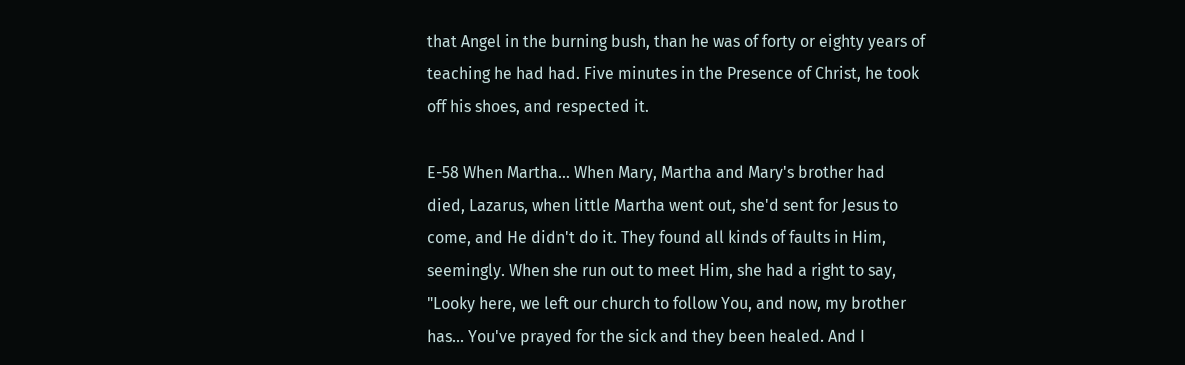that Angel in the burning bush, than he was of forty or eighty years of teaching he had had. Five minutes in the Presence of Christ, he took off his shoes, and respected it.

E-58 When Martha... When Mary, Martha and Mary's brother had died, Lazarus, when little Martha went out, she'd sent for Jesus to come, and He didn't do it. They found all kinds of faults in Him, seemingly. When she run out to meet Him, she had a right to say, "Looky here, we left our church to follow You, and now, my brother has... You've prayed for the sick and they been healed. And I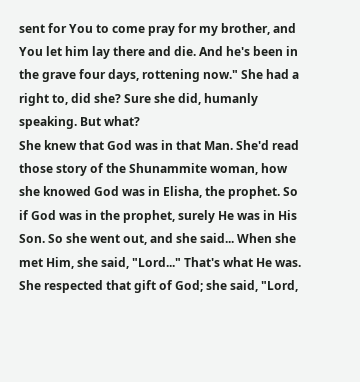sent for You to come pray for my brother, and You let him lay there and die. And he's been in the grave four days, rottening now." She had a right to, did she? Sure she did, humanly speaking. But what?
She knew that God was in that Man. She'd read those story of the Shunammite woman, how she knowed God was in Elisha, the prophet. So if God was in the prophet, surely He was in His Son. So she went out, and she said... When she met Him, she said, "Lord..." That's what He was. She respected that gift of God; she said, "Lord,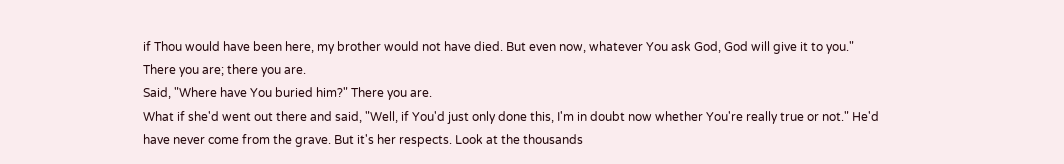if Thou would have been here, my brother would not have died. But even now, whatever You ask God, God will give it to you." There you are; there you are.
Said, "Where have You buried him?" There you are.
What if she'd went out there and said, "Well, if You'd just only done this, I'm in doubt now whether You're really true or not." He'd have never come from the grave. But it's her respects. Look at the thousands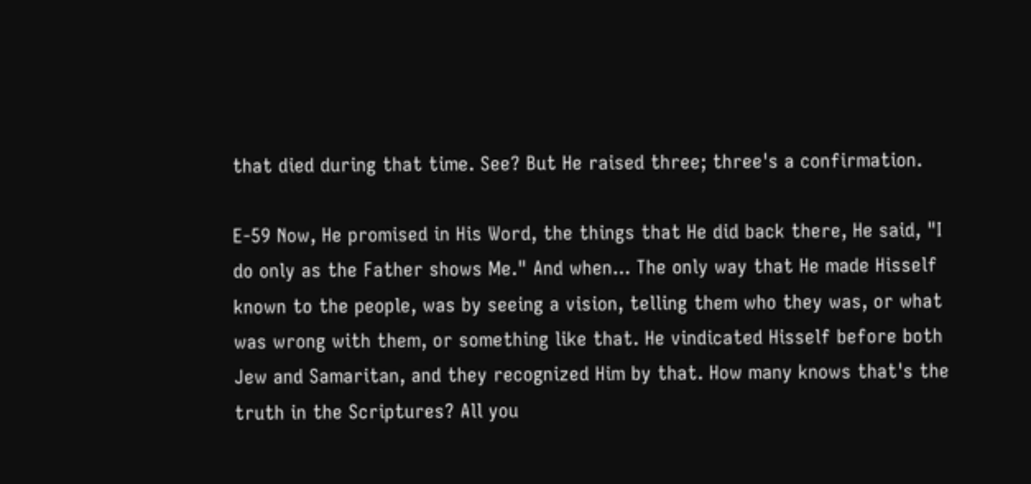that died during that time. See? But He raised three; three's a confirmation.

E-59 Now, He promised in His Word, the things that He did back there, He said, "I do only as the Father shows Me." And when... The only way that He made Hisself known to the people, was by seeing a vision, telling them who they was, or what was wrong with them, or something like that. He vindicated Hisself before both Jew and Samaritan, and they recognized Him by that. How many knows that's the truth in the Scriptures? All you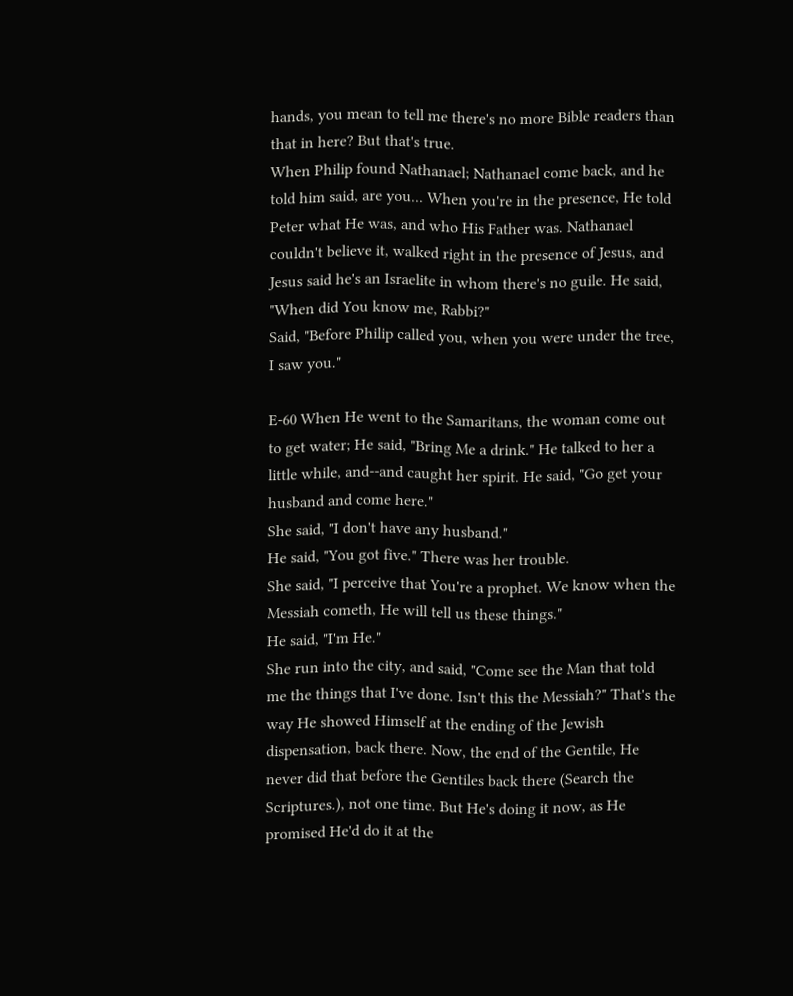hands, you mean to tell me there's no more Bible readers than that in here? But that's true.
When Philip found Nathanael; Nathanael come back, and he told him said, are you... When you're in the presence, He told Peter what He was, and who His Father was. Nathanael couldn't believe it, walked right in the presence of Jesus, and Jesus said he's an Israelite in whom there's no guile. He said, "When did You know me, Rabbi?"
Said, "Before Philip called you, when you were under the tree, I saw you."

E-60 When He went to the Samaritans, the woman come out to get water; He said, "Bring Me a drink." He talked to her a little while, and--and caught her spirit. He said, "Go get your husband and come here."
She said, "I don't have any husband."
He said, "You got five." There was her trouble.
She said, "I perceive that You're a prophet. We know when the Messiah cometh, He will tell us these things."
He said, "I'm He."
She run into the city, and said, "Come see the Man that told me the things that I've done. Isn't this the Messiah?" That's the way He showed Himself at the ending of the Jewish dispensation, back there. Now, the end of the Gentile, He never did that before the Gentiles back there (Search the Scriptures.), not one time. But He's doing it now, as He promised He'd do it at the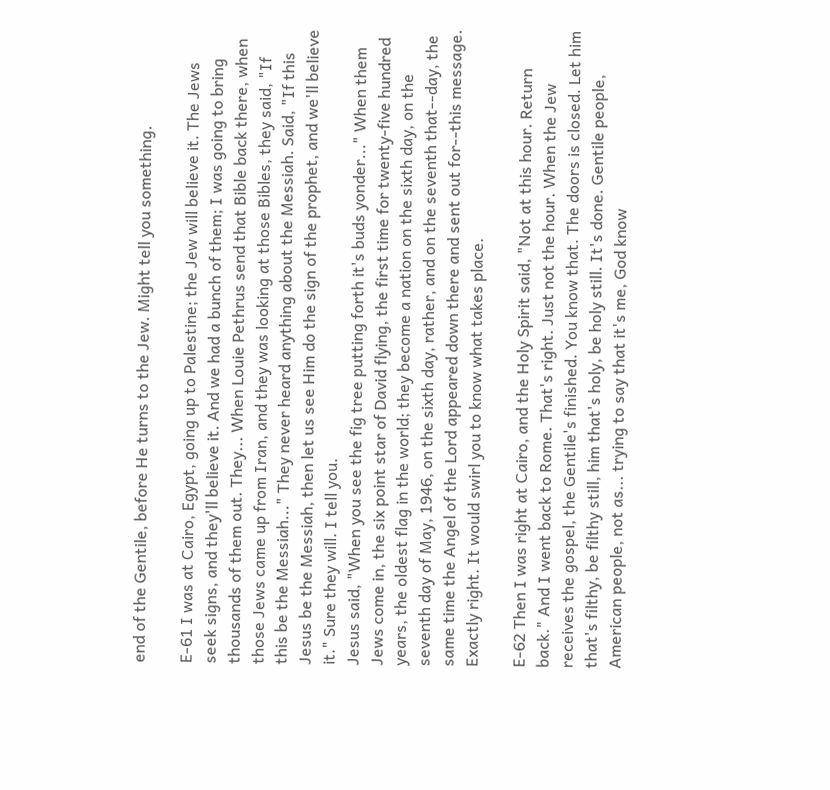end of the Gentile, before He turns to the Jew. Might tell you something.

E-61 I was at Cairo, Egypt, going up to Palestine; the Jew will believe it. The Jews seek signs, and they'll believe it. And we had a bunch of them; I was going to bring thousands of them out. They... When Louie Pethrus send that Bible back there, when those Jews came up from Iran, and they was looking at those Bibles, they said, "If this be the Messiah..." They never heard anything about the Messiah. Said, "If this Jesus be the Messiah, then let us see Him do the sign of the prophet, and we'll believe it." Sure they will. I tell you.
Jesus said, "When you see the fig tree putting forth it's buds yonder..." When them Jews come in, the six point star of David flying, the first time for twenty-five hundred years, the oldest flag in the world; they become a nation on the sixth day, on the seventh day of May, 1946, on the sixth day, rather, and on the seventh that--day, the same time the Angel of the Lord appeared down there and sent out for--this message. Exactly right. It would swirl you to know what takes place.

E-62 Then I was right at Cairo, and the Holy Spirit said, "Not at this hour. Return back." And I went back to Rome. That's right. Just not the hour. When the Jew receives the gospel, the Gentile's finished. You know that. The doors is closed. Let him that's filthy, be filthy still, him that's holy, be holy still. It's done. Gentile people, American people, not as... trying to say that it's me, God know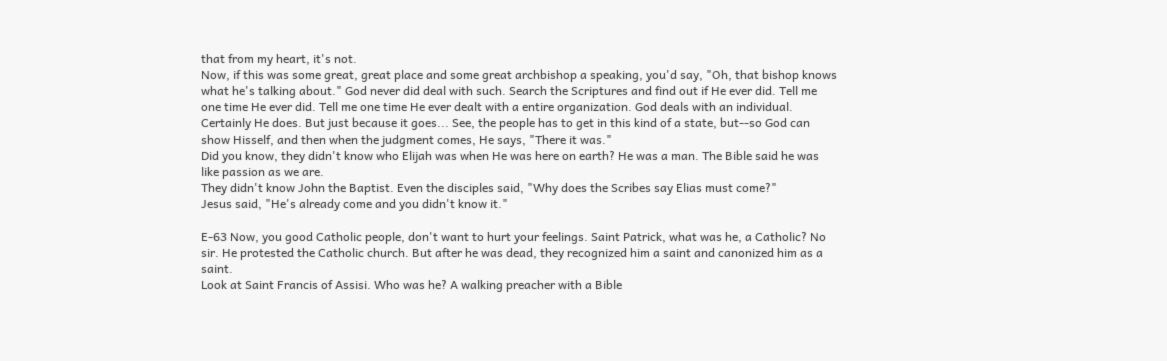that from my heart, it's not.
Now, if this was some great, great place and some great archbishop a speaking, you'd say, "Oh, that bishop knows what he's talking about." God never did deal with such. Search the Scriptures and find out if He ever did. Tell me one time He ever did. Tell me one time He ever dealt with a entire organization. God deals with an individual. Certainly He does. But just because it goes... See, the people has to get in this kind of a state, but--so God can show Hisself, and then when the judgment comes, He says, "There it was."
Did you know, they didn't know who Elijah was when He was here on earth? He was a man. The Bible said he was like passion as we are.
They didn't know John the Baptist. Even the disciples said, "Why does the Scribes say Elias must come?"
Jesus said, "He's already come and you didn't know it."

E-63 Now, you good Catholic people, don't want to hurt your feelings. Saint Patrick, what was he, a Catholic? No sir. He protested the Catholic church. But after he was dead, they recognized him a saint and canonized him as a saint.
Look at Saint Francis of Assisi. Who was he? A walking preacher with a Bible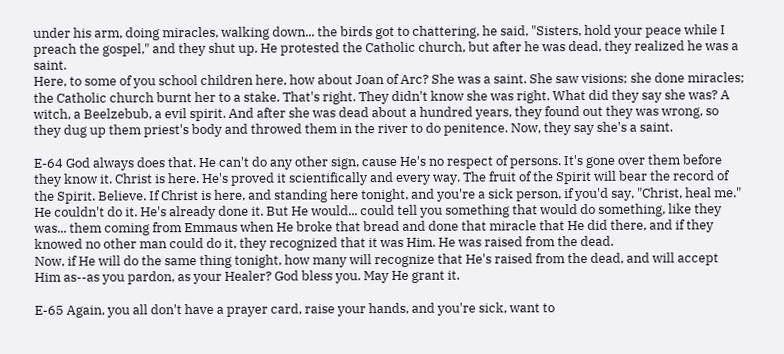under his arm, doing miracles, walking down... the birds got to chattering, he said, "Sisters, hold your peace while I preach the gospel," and they shut up. He protested the Catholic church, but after he was dead, they realized he was a saint.
Here, to some of you school children here, how about Joan of Arc? She was a saint. She saw visions; she done miracles; the Catholic church burnt her to a stake. That's right. They didn't know she was right. What did they say she was? A witch, a Beelzebub, a evil spirit. And after she was dead about a hundred years, they found out they was wrong, so they dug up them priest's body and throwed them in the river to do penitence. Now, they say she's a saint.

E-64 God always does that. He can't do any other sign, cause He's no respect of persons. It's gone over them before they know it. Christ is here. He's proved it scientifically and every way. The fruit of the Spirit will bear the record of the Spirit. Believe. If Christ is here, and standing here tonight, and you're a sick person, if you'd say, "Christ, heal me." He couldn't do it. He's already done it. But He would... could tell you something that would do something, like they was... them coming from Emmaus when He broke that bread and done that miracle that He did there, and if they knowed no other man could do it, they recognized that it was Him. He was raised from the dead.
Now, if He will do the same thing tonight, how many will recognize that He's raised from the dead, and will accept Him as--as you pardon, as your Healer? God bless you. May He grant it.

E-65 Again, you all don't have a prayer card, raise your hands, and you're sick, want to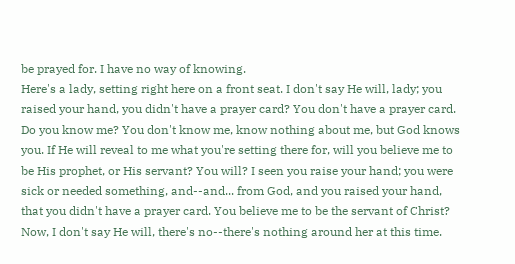be prayed for. I have no way of knowing.
Here's a lady, setting right here on a front seat. I don't say He will, lady; you raised your hand, you didn't have a prayer card? You don't have a prayer card. Do you know me? You don't know me, know nothing about me, but God knows you. If He will reveal to me what you're setting there for, will you believe me to be His prophet, or His servant? You will? I seen you raise your hand; you were sick or needed something, and--and... from God, and you raised your hand, that you didn't have a prayer card. You believe me to be the servant of Christ? Now, I don't say He will, there's no--there's nothing around her at this time.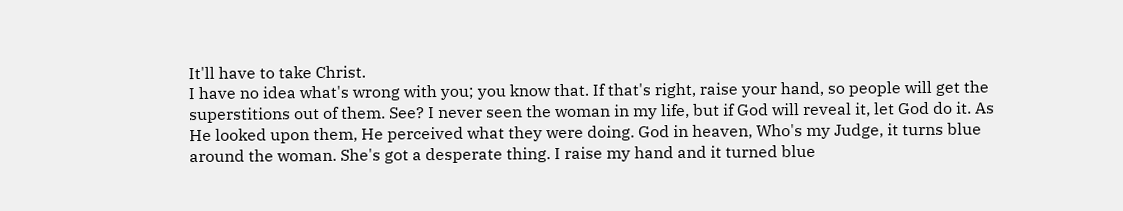It'll have to take Christ.
I have no idea what's wrong with you; you know that. If that's right, raise your hand, so people will get the superstitions out of them. See? I never seen the woman in my life, but if God will reveal it, let God do it. As He looked upon them, He perceived what they were doing. God in heaven, Who's my Judge, it turns blue around the woman. She's got a desperate thing. I raise my hand and it turned blue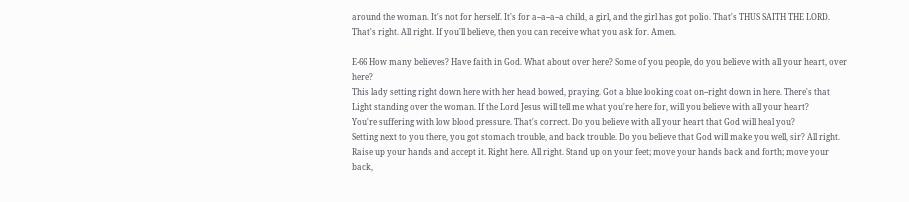around the woman. It's not for herself. It's for a--a--a--a child, a girl, and the girl has got polio. That's THUS SAITH THE LORD. That's right. All right. If you'll believe, then you can receive what you ask for. Amen.

E-66 How many believes? Have faith in God. What about over here? Some of you people, do you believe with all your heart, over here?
This lady setting right down here with her head bowed, praying. Got a blue looking coat on--right down in here. There's that Light standing over the woman. If the Lord Jesus will tell me what you're here for, will you believe with all your heart?
You're suffering with low blood pressure. That's correct. Do you believe with all your heart that God will heal you?
Setting next to you there, you got stomach trouble, and back trouble. Do you believe that God will make you well, sir? All right. Raise up your hands and accept it. Right here. All right. Stand up on your feet; move your hands back and forth; move your back,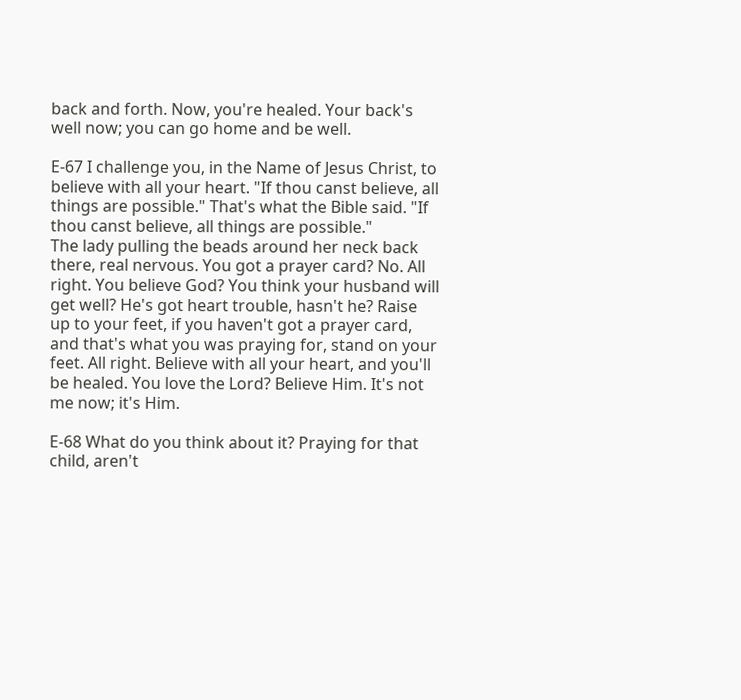back and forth. Now, you're healed. Your back's well now; you can go home and be well.

E-67 I challenge you, in the Name of Jesus Christ, to believe with all your heart. "If thou canst believe, all things are possible." That's what the Bible said. "If thou canst believe, all things are possible."
The lady pulling the beads around her neck back there, real nervous. You got a prayer card? No. All right. You believe God? You think your husband will get well? He's got heart trouble, hasn't he? Raise up to your feet, if you haven't got a prayer card, and that's what you was praying for, stand on your feet. All right. Believe with all your heart, and you'll be healed. You love the Lord? Believe Him. It's not me now; it's Him.

E-68 What do you think about it? Praying for that child, aren't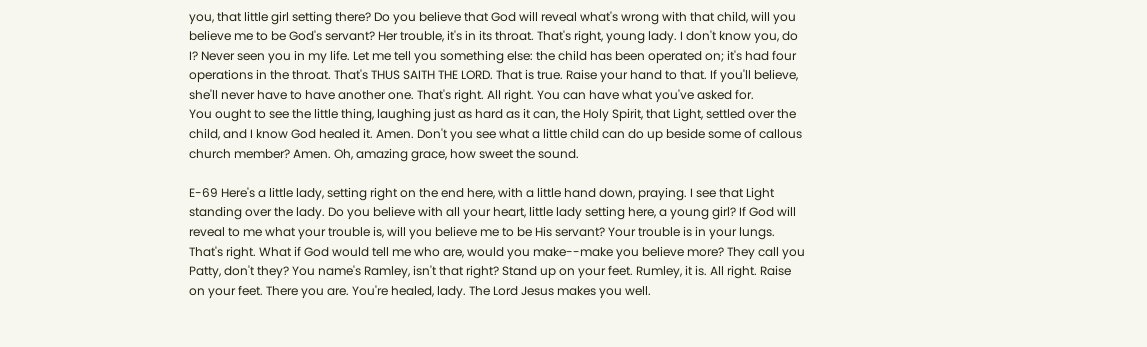you, that little girl setting there? Do you believe that God will reveal what's wrong with that child, will you believe me to be God's servant? Her trouble, it's in its throat. That's right, young lady. I don't know you, do I? Never seen you in my life. Let me tell you something else: the child has been operated on; it's had four operations in the throat. That's THUS SAITH THE LORD. That is true. Raise your hand to that. If you'll believe, she'll never have to have another one. That's right. All right. You can have what you've asked for.
You ought to see the little thing, laughing just as hard as it can, the Holy Spirit, that Light, settled over the child, and I know God healed it. Amen. Don't you see what a little child can do up beside some of callous church member? Amen. Oh, amazing grace, how sweet the sound.

E-69 Here's a little lady, setting right on the end here, with a little hand down, praying. I see that Light standing over the lady. Do you believe with all your heart, little lady setting here, a young girl? If God will reveal to me what your trouble is, will you believe me to be His servant? Your trouble is in your lungs. That's right. What if God would tell me who are, would you make--make you believe more? They call you Patty, don't they? You name's Ramley, isn't that right? Stand up on your feet. Rumley, it is. All right. Raise on your feet. There you are. You're healed, lady. The Lord Jesus makes you well.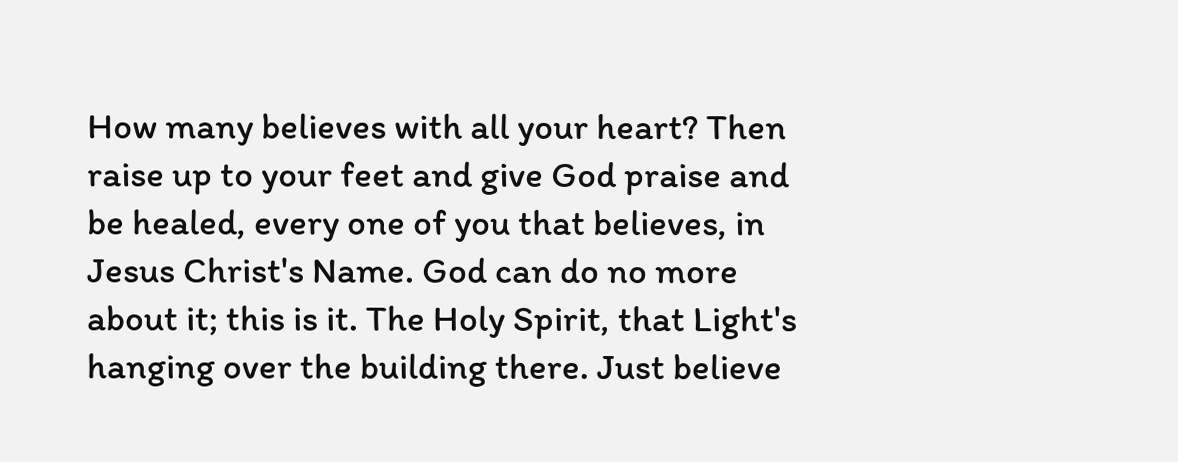How many believes with all your heart? Then raise up to your feet and give God praise and be healed, every one of you that believes, in Jesus Christ's Name. God can do no more about it; this is it. The Holy Spirit, that Light's hanging over the building there. Just believe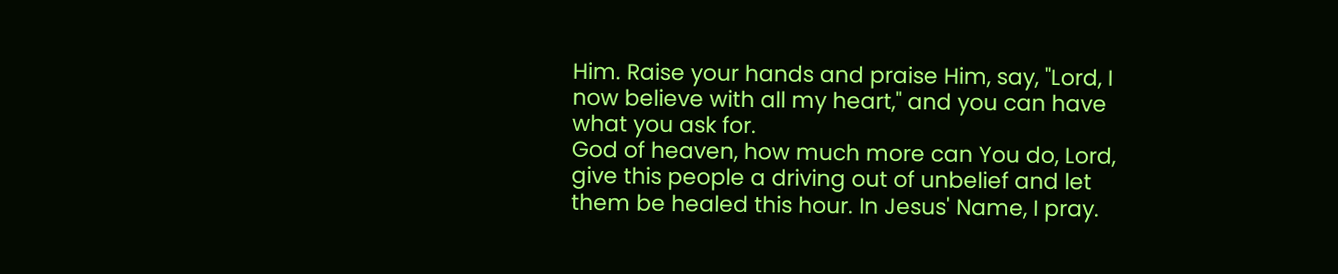Him. Raise your hands and praise Him, say, "Lord, I now believe with all my heart," and you can have what you ask for.
God of heaven, how much more can You do, Lord, give this people a driving out of unbelief and let them be healed this hour. In Jesus' Name, I pray.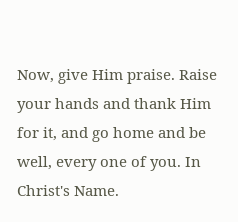Now, give Him praise. Raise your hands and thank Him for it, and go home and be well, every one of you. In Christ's Name.